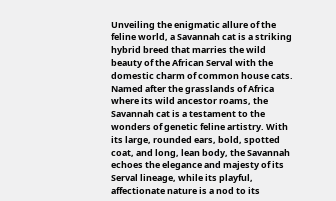Unveiling the enigmatic allure of the feline world, a Savannah cat is a striking hybrid breed that marries the wild beauty of the African Serval with the domestic charm of common house cats. Named after the grasslands of Africa where its wild ancestor roams, the Savannah cat is a testament to the wonders of genetic feline artistry. With its large, rounded ears, bold, spotted coat, and long, lean body, the Savannah echoes the elegance and majesty of its Serval lineage, while its playful, affectionate nature is a nod to its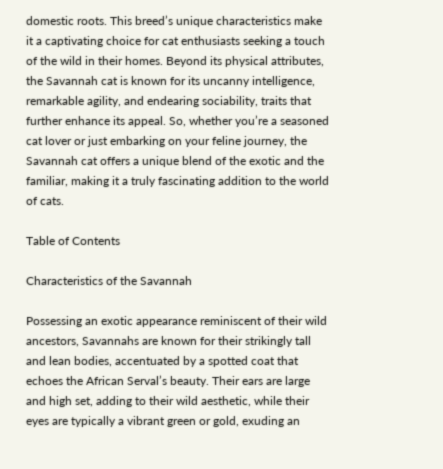domestic roots. This breed’s unique characteristics make it a captivating choice for cat enthusiasts seeking a touch of the wild in their homes. Beyond its physical attributes, the Savannah cat is known for its uncanny intelligence, remarkable agility, and endearing sociability, traits that further enhance its appeal. So, whether you’re a seasoned cat lover or just embarking on your feline journey, the Savannah cat offers a unique blend of the exotic and the familiar, making it a truly fascinating addition to the world of cats.

Table of Contents

Characteristics of the Savannah

Possessing an exotic appearance reminiscent of their wild ancestors, Savannahs are known for their strikingly tall and lean bodies, accentuated by a spotted coat that echoes the African Serval’s beauty. Their ears are large and high set, adding to their wild aesthetic, while their eyes are typically a vibrant green or gold, exuding an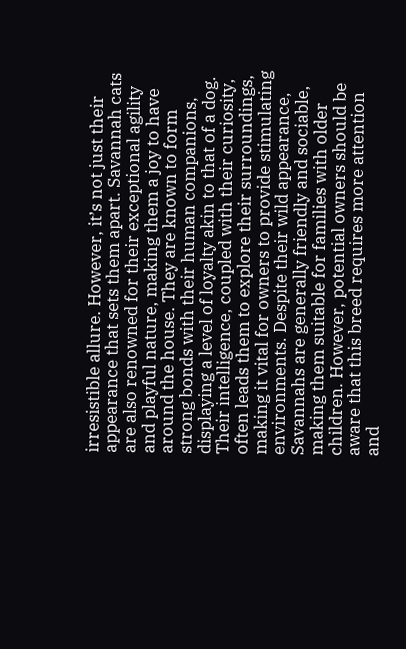irresistible allure. However, it’s not just their appearance that sets them apart. Savannah cats are also renowned for their exceptional agility and playful nature, making them a joy to have around the house. They are known to form strong bonds with their human companions, displaying a level of loyalty akin to that of a dog. Their intelligence, coupled with their curiosity, often leads them to explore their surroundings, making it vital for owners to provide stimulating environments. Despite their wild appearance, Savannahs are generally friendly and sociable, making them suitable for families with older children. However, potential owners should be aware that this breed requires more attention and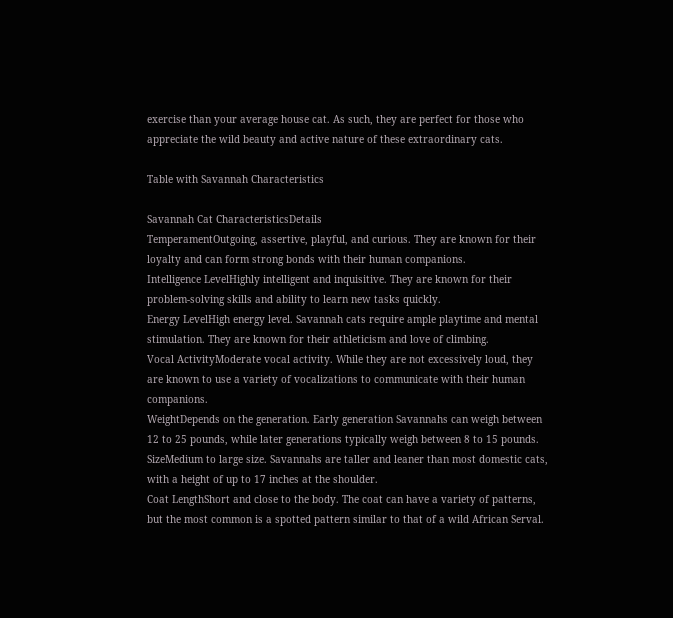exercise than your average house cat. As such, they are perfect for those who appreciate the wild beauty and active nature of these extraordinary cats.

Table with Savannah Characteristics

Savannah Cat CharacteristicsDetails
TemperamentOutgoing, assertive, playful, and curious. They are known for their loyalty and can form strong bonds with their human companions.
Intelligence LevelHighly intelligent and inquisitive. They are known for their problem-solving skills and ability to learn new tasks quickly.
Energy LevelHigh energy level. Savannah cats require ample playtime and mental stimulation. They are known for their athleticism and love of climbing.
Vocal ActivityModerate vocal activity. While they are not excessively loud, they are known to use a variety of vocalizations to communicate with their human companions.
WeightDepends on the generation. Early generation Savannahs can weigh between 12 to 25 pounds, while later generations typically weigh between 8 to 15 pounds.
SizeMedium to large size. Savannahs are taller and leaner than most domestic cats, with a height of up to 17 inches at the shoulder.
Coat LengthShort and close to the body. The coat can have a variety of patterns, but the most common is a spotted pattern similar to that of a wild African Serval.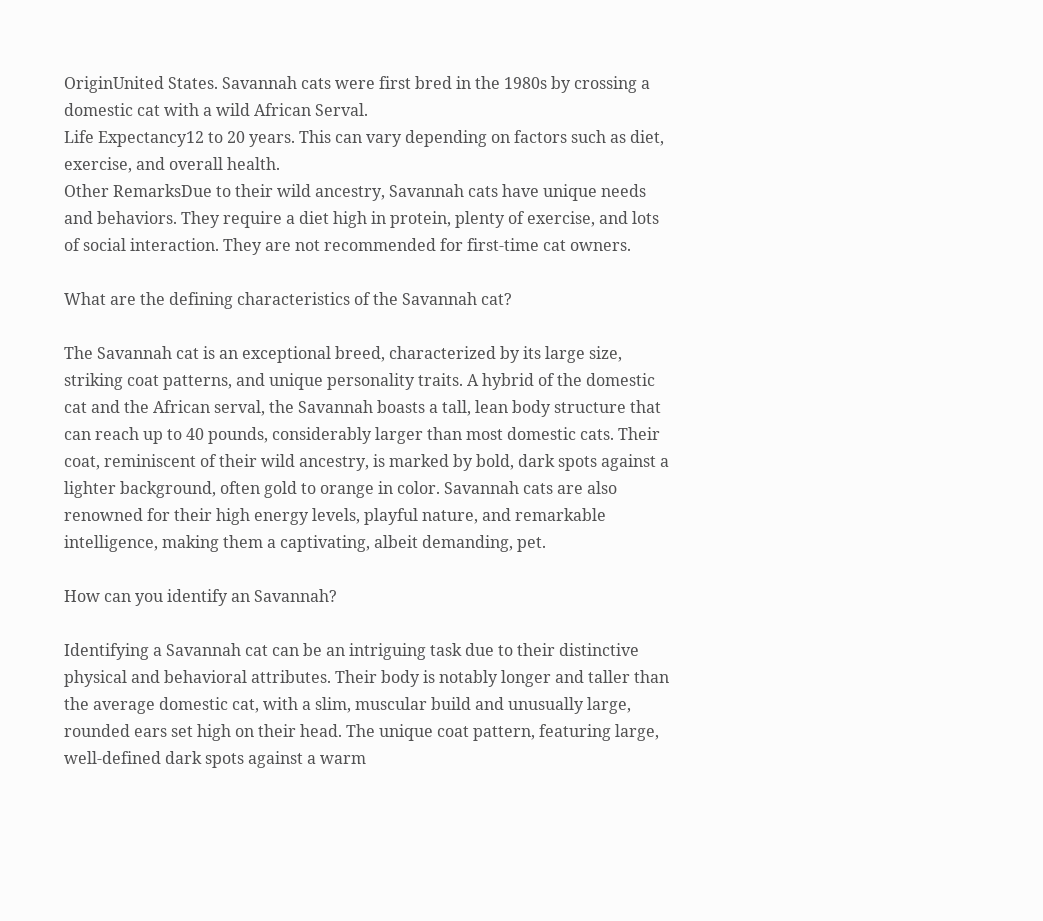OriginUnited States. Savannah cats were first bred in the 1980s by crossing a domestic cat with a wild African Serval.
Life Expectancy12 to 20 years. This can vary depending on factors such as diet, exercise, and overall health.
Other RemarksDue to their wild ancestry, Savannah cats have unique needs and behaviors. They require a diet high in protein, plenty of exercise, and lots of social interaction. They are not recommended for first-time cat owners.

What are the defining characteristics of the Savannah cat?

The Savannah cat is an exceptional breed, characterized by its large size, striking coat patterns, and unique personality traits. A hybrid of the domestic cat and the African serval, the Savannah boasts a tall, lean body structure that can reach up to 40 pounds, considerably larger than most domestic cats. Their coat, reminiscent of their wild ancestry, is marked by bold, dark spots against a lighter background, often gold to orange in color. Savannah cats are also renowned for their high energy levels, playful nature, and remarkable intelligence, making them a captivating, albeit demanding, pet.

How can you identify an Savannah?

Identifying a Savannah cat can be an intriguing task due to their distinctive physical and behavioral attributes. Their body is notably longer and taller than the average domestic cat, with a slim, muscular build and unusually large, rounded ears set high on their head. The unique coat pattern, featuring large, well-defined dark spots against a warm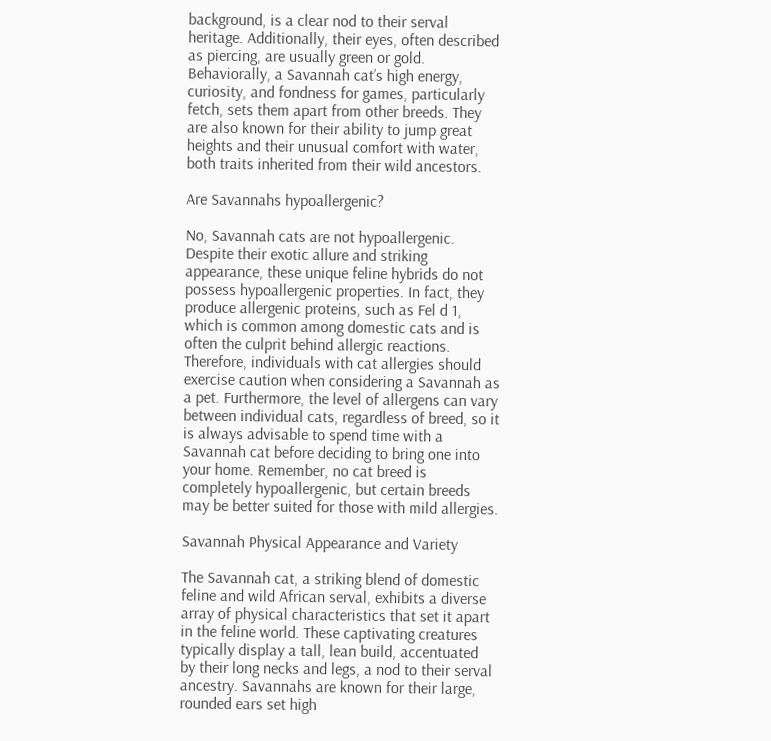background, is a clear nod to their serval heritage. Additionally, their eyes, often described as piercing, are usually green or gold. Behaviorally, a Savannah cat’s high energy, curiosity, and fondness for games, particularly fetch, sets them apart from other breeds. They are also known for their ability to jump great heights and their unusual comfort with water, both traits inherited from their wild ancestors.

Are Savannahs hypoallergenic?

No, Savannah cats are not hypoallergenic. Despite their exotic allure and striking appearance, these unique feline hybrids do not possess hypoallergenic properties. In fact, they produce allergenic proteins, such as Fel d 1, which is common among domestic cats and is often the culprit behind allergic reactions. Therefore, individuals with cat allergies should exercise caution when considering a Savannah as a pet. Furthermore, the level of allergens can vary between individual cats, regardless of breed, so it is always advisable to spend time with a Savannah cat before deciding to bring one into your home. Remember, no cat breed is completely hypoallergenic, but certain breeds may be better suited for those with mild allergies.

Savannah Physical Appearance and Variety

The Savannah cat, a striking blend of domestic feline and wild African serval, exhibits a diverse array of physical characteristics that set it apart in the feline world. These captivating creatures typically display a tall, lean build, accentuated by their long necks and legs, a nod to their serval ancestry. Savannahs are known for their large, rounded ears set high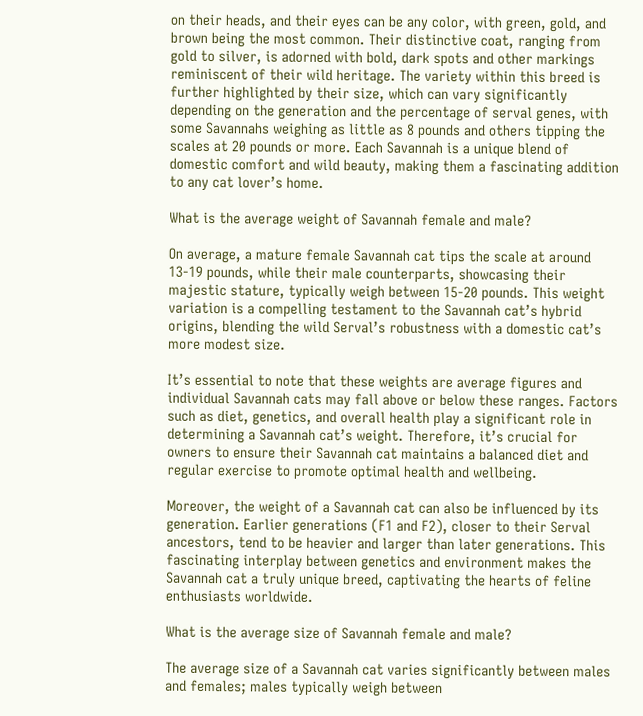on their heads, and their eyes can be any color, with green, gold, and brown being the most common. Their distinctive coat, ranging from gold to silver, is adorned with bold, dark spots and other markings reminiscent of their wild heritage. The variety within this breed is further highlighted by their size, which can vary significantly depending on the generation and the percentage of serval genes, with some Savannahs weighing as little as 8 pounds and others tipping the scales at 20 pounds or more. Each Savannah is a unique blend of domestic comfort and wild beauty, making them a fascinating addition to any cat lover’s home.

What is the average weight of Savannah female and male?

On average, a mature female Savannah cat tips the scale at around 13-19 pounds, while their male counterparts, showcasing their majestic stature, typically weigh between 15-20 pounds. This weight variation is a compelling testament to the Savannah cat’s hybrid origins, blending the wild Serval’s robustness with a domestic cat’s more modest size.

It’s essential to note that these weights are average figures and individual Savannah cats may fall above or below these ranges. Factors such as diet, genetics, and overall health play a significant role in determining a Savannah cat’s weight. Therefore, it’s crucial for owners to ensure their Savannah cat maintains a balanced diet and regular exercise to promote optimal health and wellbeing.

Moreover, the weight of a Savannah cat can also be influenced by its generation. Earlier generations (F1 and F2), closer to their Serval ancestors, tend to be heavier and larger than later generations. This fascinating interplay between genetics and environment makes the Savannah cat a truly unique breed, captivating the hearts of feline enthusiasts worldwide.

What is the average size of Savannah female and male?

The average size of a Savannah cat varies significantly between males and females; males typically weigh between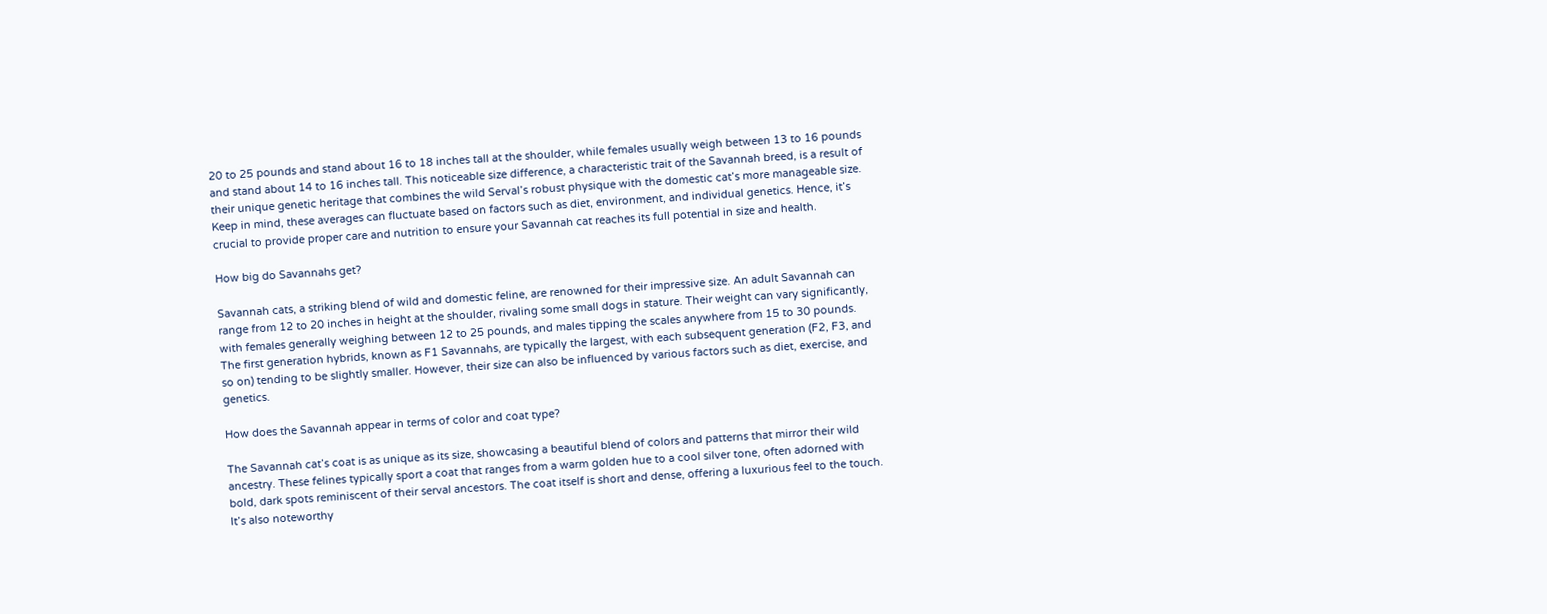20 to 25 pounds and stand about 16 to 18 inches tall at the shoulder, while females usually weigh between 13 to 16 pounds and stand about 14 to 16 inches tall. This noticeable size difference, a characteristic trait of the Savannah breed, is a result of their unique genetic heritage that combines the wild Serval’s robust physique with the domestic cat’s more manageable size. Keep in mind, these averages can fluctuate based on factors such as diet, environment, and individual genetics. Hence, it’s crucial to provide proper care and nutrition to ensure your Savannah cat reaches its full potential in size and health.

How big do Savannahs get?

Savannah cats, a striking blend of wild and domestic feline, are renowned for their impressive size. An adult Savannah can range from 12 to 20 inches in height at the shoulder, rivaling some small dogs in stature. Their weight can vary significantly, with females generally weighing between 12 to 25 pounds, and males tipping the scales anywhere from 15 to 30 pounds. The first generation hybrids, known as F1 Savannahs, are typically the largest, with each subsequent generation (F2, F3, and so on) tending to be slightly smaller. However, their size can also be influenced by various factors such as diet, exercise, and genetics.

How does the Savannah appear in terms of color and coat type?

The Savannah cat’s coat is as unique as its size, showcasing a beautiful blend of colors and patterns that mirror their wild ancestry. These felines typically sport a coat that ranges from a warm golden hue to a cool silver tone, often adorned with bold, dark spots reminiscent of their serval ancestors. The coat itself is short and dense, offering a luxurious feel to the touch. It’s also noteworthy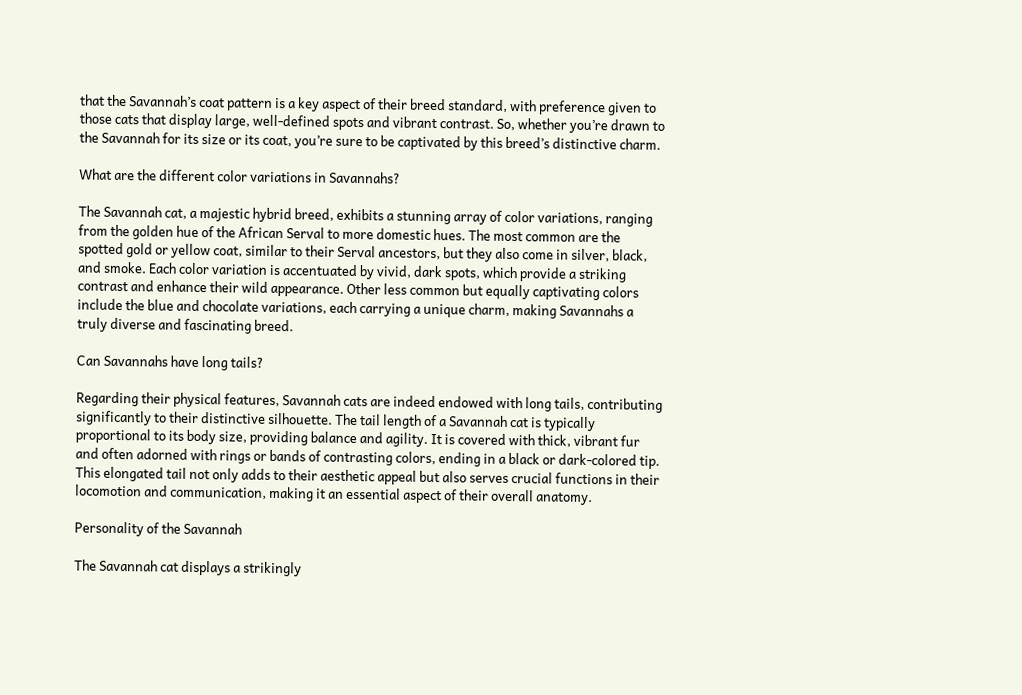that the Savannah’s coat pattern is a key aspect of their breed standard, with preference given to those cats that display large, well-defined spots and vibrant contrast. So, whether you’re drawn to the Savannah for its size or its coat, you’re sure to be captivated by this breed’s distinctive charm.

What are the different color variations in Savannahs?

The Savannah cat, a majestic hybrid breed, exhibits a stunning array of color variations, ranging from the golden hue of the African Serval to more domestic hues. The most common are the spotted gold or yellow coat, similar to their Serval ancestors, but they also come in silver, black, and smoke. Each color variation is accentuated by vivid, dark spots, which provide a striking contrast and enhance their wild appearance. Other less common but equally captivating colors include the blue and chocolate variations, each carrying a unique charm, making Savannahs a truly diverse and fascinating breed.

Can Savannahs have long tails?

Regarding their physical features, Savannah cats are indeed endowed with long tails, contributing significantly to their distinctive silhouette. The tail length of a Savannah cat is typically proportional to its body size, providing balance and agility. It is covered with thick, vibrant fur and often adorned with rings or bands of contrasting colors, ending in a black or dark-colored tip. This elongated tail not only adds to their aesthetic appeal but also serves crucial functions in their locomotion and communication, making it an essential aspect of their overall anatomy.

Personality of the Savannah

The Savannah cat displays a strikingly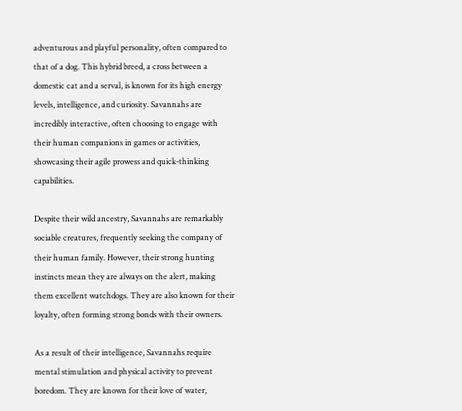adventurous and playful personality, often compared to that of a dog. This hybrid breed, a cross between a domestic cat and a serval, is known for its high energy levels, intelligence, and curiosity. Savannahs are incredibly interactive, often choosing to engage with their human companions in games or activities, showcasing their agile prowess and quick-thinking capabilities.

Despite their wild ancestry, Savannahs are remarkably sociable creatures, frequently seeking the company of their human family. However, their strong hunting instincts mean they are always on the alert, making them excellent watchdogs. They are also known for their loyalty, often forming strong bonds with their owners.

As a result of their intelligence, Savannahs require mental stimulation and physical activity to prevent boredom. They are known for their love of water,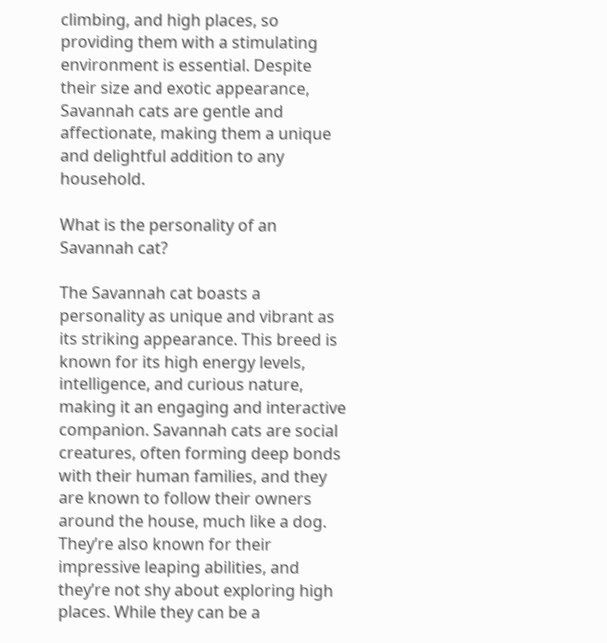climbing, and high places, so providing them with a stimulating environment is essential. Despite their size and exotic appearance, Savannah cats are gentle and affectionate, making them a unique and delightful addition to any household.

What is the personality of an Savannah cat?

The Savannah cat boasts a personality as unique and vibrant as its striking appearance. This breed is known for its high energy levels, intelligence, and curious nature, making it an engaging and interactive companion. Savannah cats are social creatures, often forming deep bonds with their human families, and they are known to follow their owners around the house, much like a dog. They’re also known for their impressive leaping abilities, and they’re not shy about exploring high places. While they can be a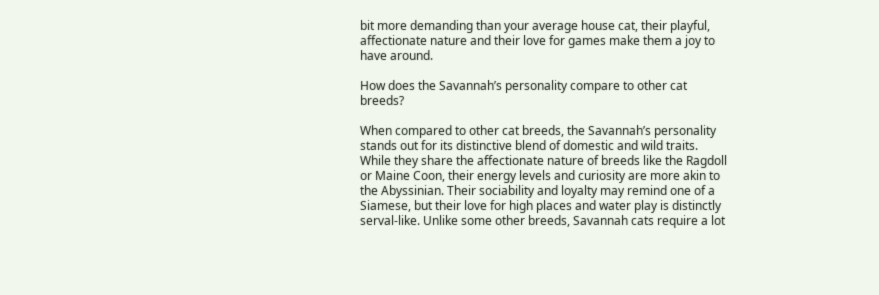bit more demanding than your average house cat, their playful, affectionate nature and their love for games make them a joy to have around.

How does the Savannah’s personality compare to other cat breeds?

When compared to other cat breeds, the Savannah’s personality stands out for its distinctive blend of domestic and wild traits. While they share the affectionate nature of breeds like the Ragdoll or Maine Coon, their energy levels and curiosity are more akin to the Abyssinian. Their sociability and loyalty may remind one of a Siamese, but their love for high places and water play is distinctly serval-like. Unlike some other breeds, Savannah cats require a lot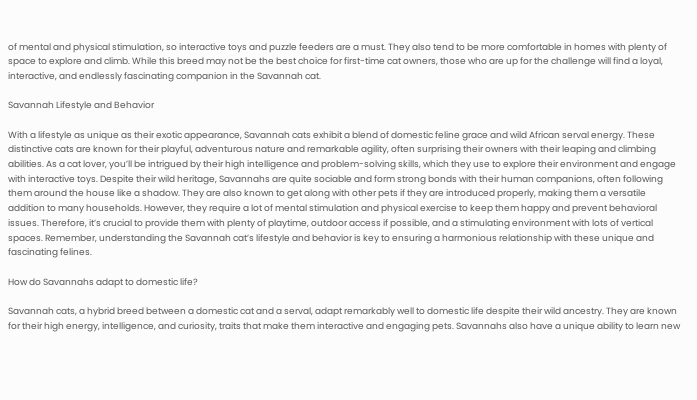of mental and physical stimulation, so interactive toys and puzzle feeders are a must. They also tend to be more comfortable in homes with plenty of space to explore and climb. While this breed may not be the best choice for first-time cat owners, those who are up for the challenge will find a loyal, interactive, and endlessly fascinating companion in the Savannah cat.

Savannah Lifestyle and Behavior

With a lifestyle as unique as their exotic appearance, Savannah cats exhibit a blend of domestic feline grace and wild African serval energy. These distinctive cats are known for their playful, adventurous nature and remarkable agility, often surprising their owners with their leaping and climbing abilities. As a cat lover, you’ll be intrigued by their high intelligence and problem-solving skills, which they use to explore their environment and engage with interactive toys. Despite their wild heritage, Savannahs are quite sociable and form strong bonds with their human companions, often following them around the house like a shadow. They are also known to get along with other pets if they are introduced properly, making them a versatile addition to many households. However, they require a lot of mental stimulation and physical exercise to keep them happy and prevent behavioral issues. Therefore, it’s crucial to provide them with plenty of playtime, outdoor access if possible, and a stimulating environment with lots of vertical spaces. Remember, understanding the Savannah cat’s lifestyle and behavior is key to ensuring a harmonious relationship with these unique and fascinating felines.

How do Savannahs adapt to domestic life?

Savannah cats, a hybrid breed between a domestic cat and a serval, adapt remarkably well to domestic life despite their wild ancestry. They are known for their high energy, intelligence, and curiosity, traits that make them interactive and engaging pets. Savannahs also have a unique ability to learn new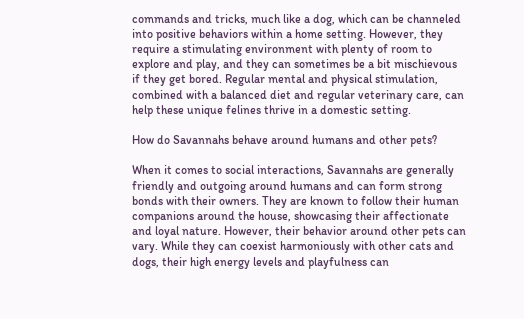commands and tricks, much like a dog, which can be channeled into positive behaviors within a home setting. However, they require a stimulating environment with plenty of room to explore and play, and they can sometimes be a bit mischievous if they get bored. Regular mental and physical stimulation, combined with a balanced diet and regular veterinary care, can help these unique felines thrive in a domestic setting.

How do Savannahs behave around humans and other pets?

When it comes to social interactions, Savannahs are generally friendly and outgoing around humans and can form strong bonds with their owners. They are known to follow their human companions around the house, showcasing their affectionate and loyal nature. However, their behavior around other pets can vary. While they can coexist harmoniously with other cats and dogs, their high energy levels and playfulness can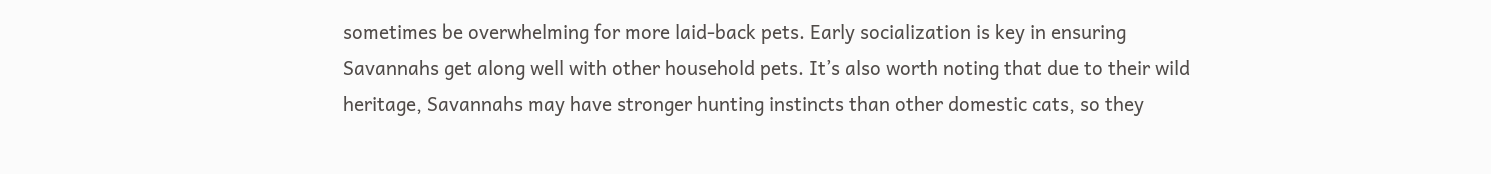sometimes be overwhelming for more laid-back pets. Early socialization is key in ensuring Savannahs get along well with other household pets. It’s also worth noting that due to their wild heritage, Savannahs may have stronger hunting instincts than other domestic cats, so they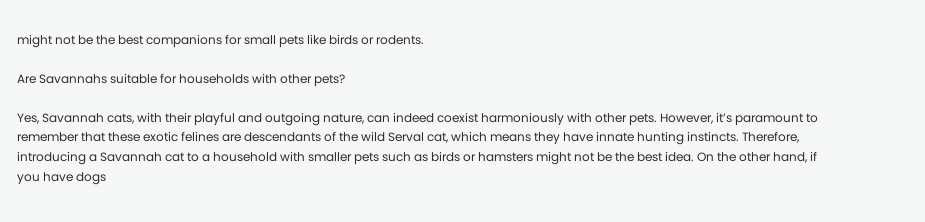might not be the best companions for small pets like birds or rodents.

Are Savannahs suitable for households with other pets?

Yes, Savannah cats, with their playful and outgoing nature, can indeed coexist harmoniously with other pets. However, it’s paramount to remember that these exotic felines are descendants of the wild Serval cat, which means they have innate hunting instincts. Therefore, introducing a Savannah cat to a household with smaller pets such as birds or hamsters might not be the best idea. On the other hand, if you have dogs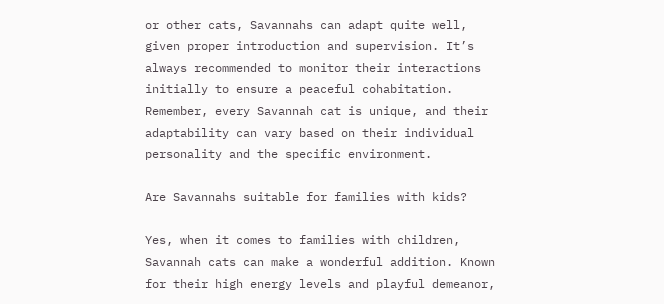or other cats, Savannahs can adapt quite well, given proper introduction and supervision. It’s always recommended to monitor their interactions initially to ensure a peaceful cohabitation. Remember, every Savannah cat is unique, and their adaptability can vary based on their individual personality and the specific environment.

Are Savannahs suitable for families with kids?

Yes, when it comes to families with children, Savannah cats can make a wonderful addition. Known for their high energy levels and playful demeanor,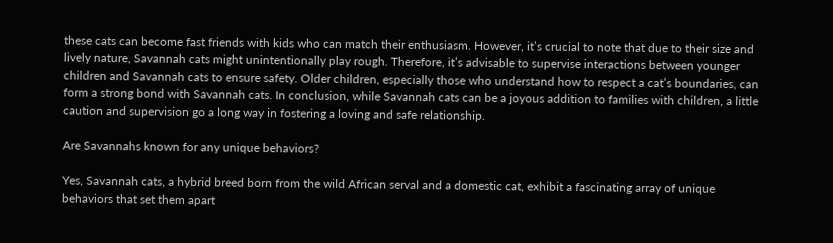these cats can become fast friends with kids who can match their enthusiasm. However, it’s crucial to note that due to their size and lively nature, Savannah cats might unintentionally play rough. Therefore, it’s advisable to supervise interactions between younger children and Savannah cats to ensure safety. Older children, especially those who understand how to respect a cat’s boundaries, can form a strong bond with Savannah cats. In conclusion, while Savannah cats can be a joyous addition to families with children, a little caution and supervision go a long way in fostering a loving and safe relationship.

Are Savannahs known for any unique behaviors?

Yes, Savannah cats, a hybrid breed born from the wild African serval and a domestic cat, exhibit a fascinating array of unique behaviors that set them apart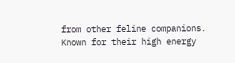from other feline companions. Known for their high energy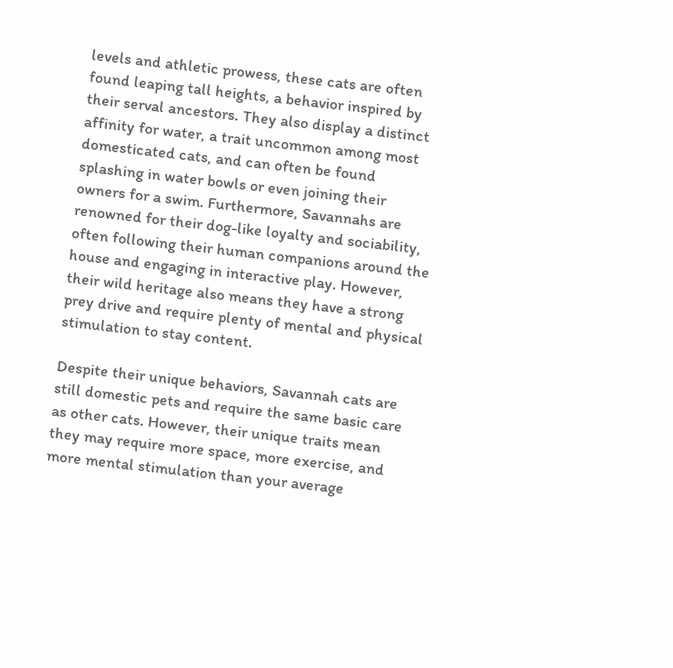levels and athletic prowess, these cats are often found leaping tall heights, a behavior inspired by their serval ancestors. They also display a distinct affinity for water, a trait uncommon among most domesticated cats, and can often be found splashing in water bowls or even joining their owners for a swim. Furthermore, Savannahs are renowned for their dog-like loyalty and sociability, often following their human companions around the house and engaging in interactive play. However, their wild heritage also means they have a strong prey drive and require plenty of mental and physical stimulation to stay content.

Despite their unique behaviors, Savannah cats are still domestic pets and require the same basic care as other cats. However, their unique traits mean they may require more space, more exercise, and more mental stimulation than your average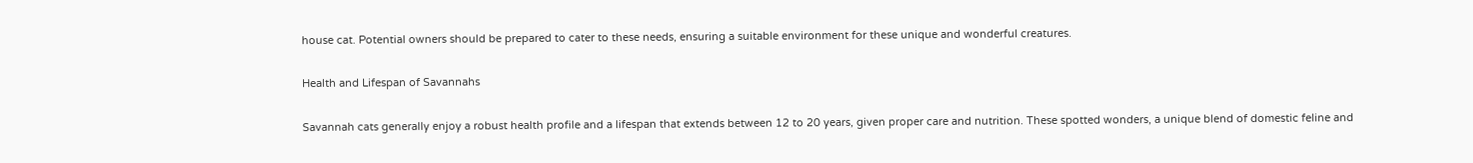house cat. Potential owners should be prepared to cater to these needs, ensuring a suitable environment for these unique and wonderful creatures.

Health and Lifespan of Savannahs

Savannah cats generally enjoy a robust health profile and a lifespan that extends between 12 to 20 years, given proper care and nutrition. These spotted wonders, a unique blend of domestic feline and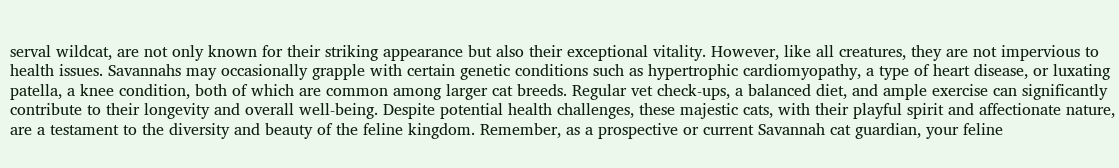serval wildcat, are not only known for their striking appearance but also their exceptional vitality. However, like all creatures, they are not impervious to health issues. Savannahs may occasionally grapple with certain genetic conditions such as hypertrophic cardiomyopathy, a type of heart disease, or luxating patella, a knee condition, both of which are common among larger cat breeds. Regular vet check-ups, a balanced diet, and ample exercise can significantly contribute to their longevity and overall well-being. Despite potential health challenges, these majestic cats, with their playful spirit and affectionate nature, are a testament to the diversity and beauty of the feline kingdom. Remember, as a prospective or current Savannah cat guardian, your feline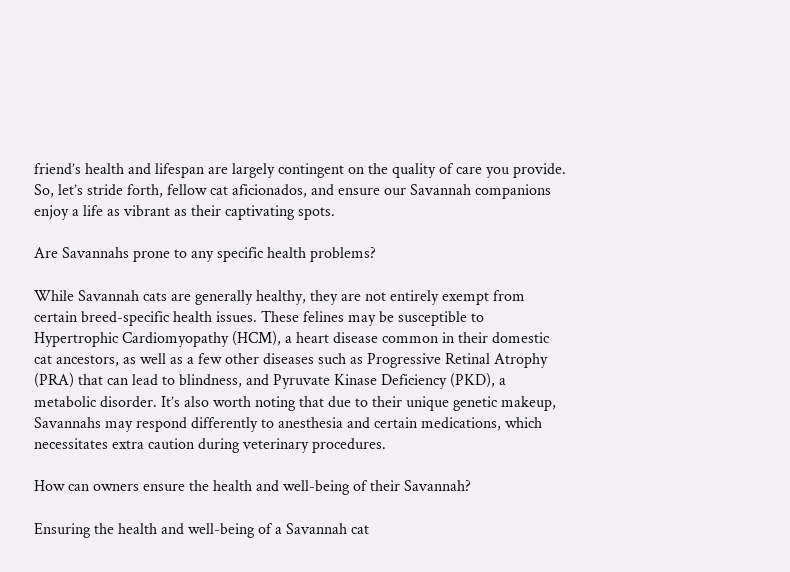friend’s health and lifespan are largely contingent on the quality of care you provide. So, let’s stride forth, fellow cat aficionados, and ensure our Savannah companions enjoy a life as vibrant as their captivating spots.

Are Savannahs prone to any specific health problems?

While Savannah cats are generally healthy, they are not entirely exempt from certain breed-specific health issues. These felines may be susceptible to Hypertrophic Cardiomyopathy (HCM), a heart disease common in their domestic cat ancestors, as well as a few other diseases such as Progressive Retinal Atrophy (PRA) that can lead to blindness, and Pyruvate Kinase Deficiency (PKD), a metabolic disorder. It’s also worth noting that due to their unique genetic makeup, Savannahs may respond differently to anesthesia and certain medications, which necessitates extra caution during veterinary procedures.

How can owners ensure the health and well-being of their Savannah?

Ensuring the health and well-being of a Savannah cat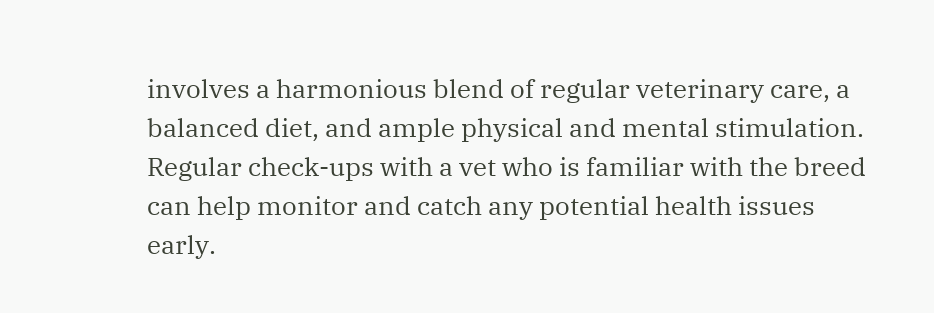involves a harmonious blend of regular veterinary care, a balanced diet, and ample physical and mental stimulation. Regular check-ups with a vet who is familiar with the breed can help monitor and catch any potential health issues early.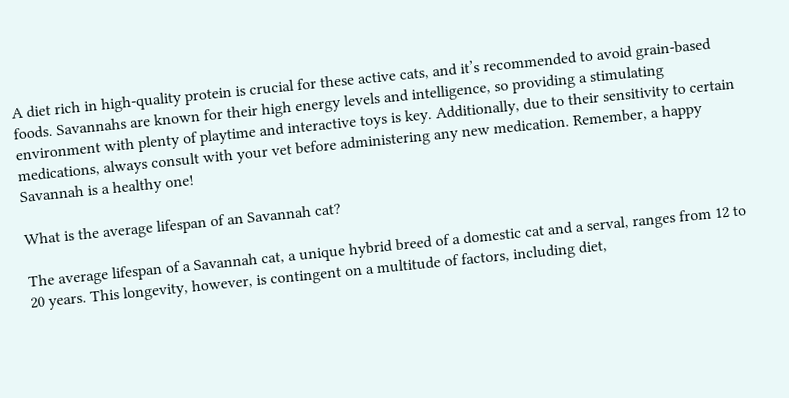A diet rich in high-quality protein is crucial for these active cats, and it’s recommended to avoid grain-based foods. Savannahs are known for their high energy levels and intelligence, so providing a stimulating environment with plenty of playtime and interactive toys is key. Additionally, due to their sensitivity to certain medications, always consult with your vet before administering any new medication. Remember, a happy Savannah is a healthy one!

What is the average lifespan of an Savannah cat?

The average lifespan of a Savannah cat, a unique hybrid breed of a domestic cat and a serval, ranges from 12 to 20 years. This longevity, however, is contingent on a multitude of factors, including diet,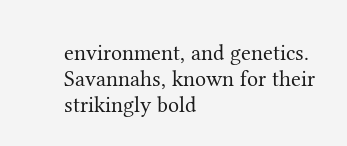environment, and genetics. Savannahs, known for their strikingly bold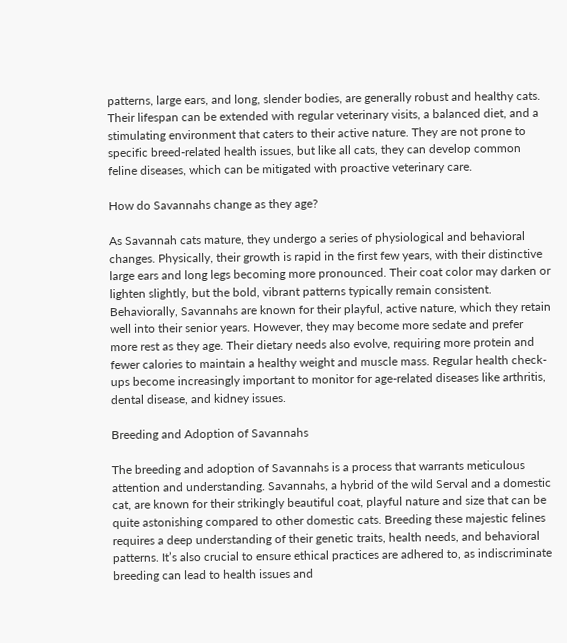patterns, large ears, and long, slender bodies, are generally robust and healthy cats. Their lifespan can be extended with regular veterinary visits, a balanced diet, and a stimulating environment that caters to their active nature. They are not prone to specific breed-related health issues, but like all cats, they can develop common feline diseases, which can be mitigated with proactive veterinary care.

How do Savannahs change as they age?

As Savannah cats mature, they undergo a series of physiological and behavioral changes. Physically, their growth is rapid in the first few years, with their distinctive large ears and long legs becoming more pronounced. Their coat color may darken or lighten slightly, but the bold, vibrant patterns typically remain consistent. Behaviorally, Savannahs are known for their playful, active nature, which they retain well into their senior years. However, they may become more sedate and prefer more rest as they age. Their dietary needs also evolve, requiring more protein and fewer calories to maintain a healthy weight and muscle mass. Regular health check-ups become increasingly important to monitor for age-related diseases like arthritis, dental disease, and kidney issues.

Breeding and Adoption of Savannahs

The breeding and adoption of Savannahs is a process that warrants meticulous attention and understanding. Savannahs, a hybrid of the wild Serval and a domestic cat, are known for their strikingly beautiful coat, playful nature and size that can be quite astonishing compared to other domestic cats. Breeding these majestic felines requires a deep understanding of their genetic traits, health needs, and behavioral patterns. It’s also crucial to ensure ethical practices are adhered to, as indiscriminate breeding can lead to health issues and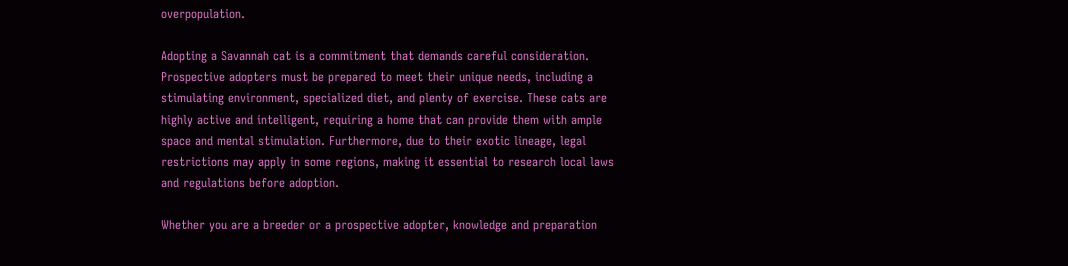overpopulation.

Adopting a Savannah cat is a commitment that demands careful consideration. Prospective adopters must be prepared to meet their unique needs, including a stimulating environment, specialized diet, and plenty of exercise. These cats are highly active and intelligent, requiring a home that can provide them with ample space and mental stimulation. Furthermore, due to their exotic lineage, legal restrictions may apply in some regions, making it essential to research local laws and regulations before adoption.

Whether you are a breeder or a prospective adopter, knowledge and preparation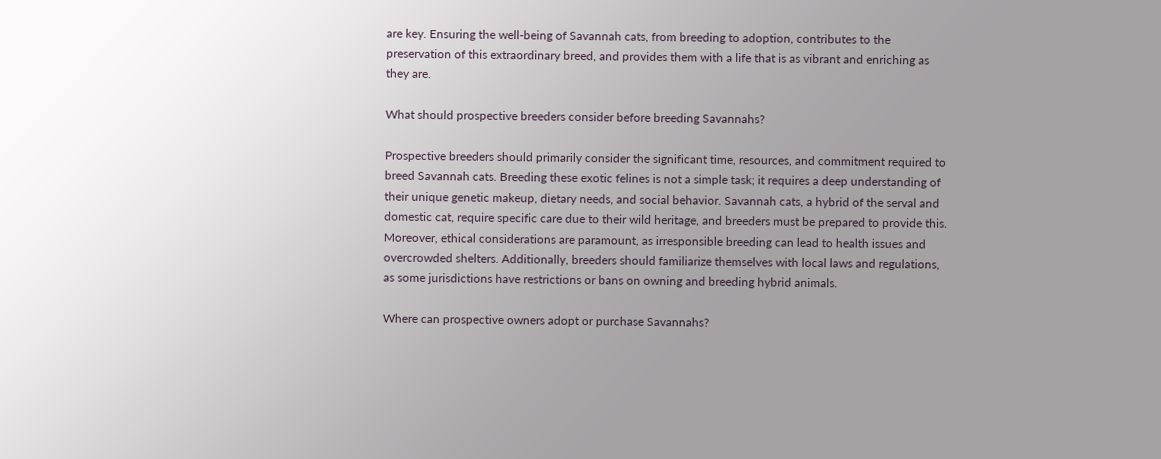are key. Ensuring the well-being of Savannah cats, from breeding to adoption, contributes to the preservation of this extraordinary breed, and provides them with a life that is as vibrant and enriching as they are.

What should prospective breeders consider before breeding Savannahs?

Prospective breeders should primarily consider the significant time, resources, and commitment required to breed Savannah cats. Breeding these exotic felines is not a simple task; it requires a deep understanding of their unique genetic makeup, dietary needs, and social behavior. Savannah cats, a hybrid of the serval and domestic cat, require specific care due to their wild heritage, and breeders must be prepared to provide this. Moreover, ethical considerations are paramount, as irresponsible breeding can lead to health issues and overcrowded shelters. Additionally, breeders should familiarize themselves with local laws and regulations, as some jurisdictions have restrictions or bans on owning and breeding hybrid animals.

Where can prospective owners adopt or purchase Savannahs?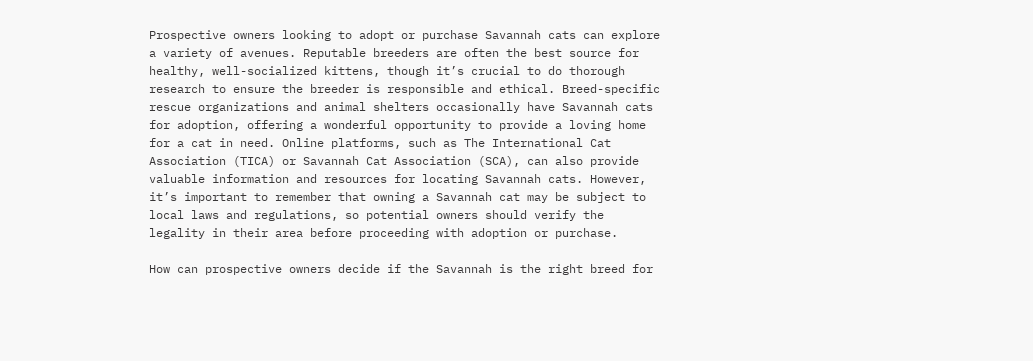Prospective owners looking to adopt or purchase Savannah cats can explore a variety of avenues. Reputable breeders are often the best source for healthy, well-socialized kittens, though it’s crucial to do thorough research to ensure the breeder is responsible and ethical. Breed-specific rescue organizations and animal shelters occasionally have Savannah cats for adoption, offering a wonderful opportunity to provide a loving home for a cat in need. Online platforms, such as The International Cat Association (TICA) or Savannah Cat Association (SCA), can also provide valuable information and resources for locating Savannah cats. However, it’s important to remember that owning a Savannah cat may be subject to local laws and regulations, so potential owners should verify the legality in their area before proceeding with adoption or purchase.

How can prospective owners decide if the Savannah is the right breed for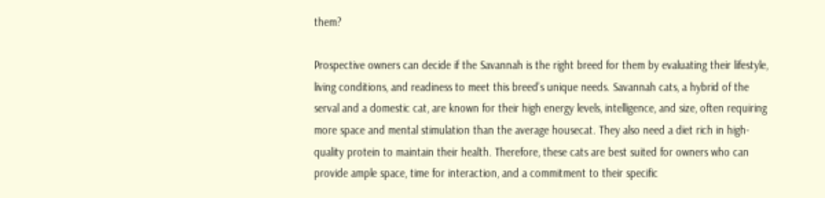them?

Prospective owners can decide if the Savannah is the right breed for them by evaluating their lifestyle, living conditions, and readiness to meet this breed’s unique needs. Savannah cats, a hybrid of the serval and a domestic cat, are known for their high energy levels, intelligence, and size, often requiring more space and mental stimulation than the average housecat. They also need a diet rich in high-quality protein to maintain their health. Therefore, these cats are best suited for owners who can provide ample space, time for interaction, and a commitment to their specific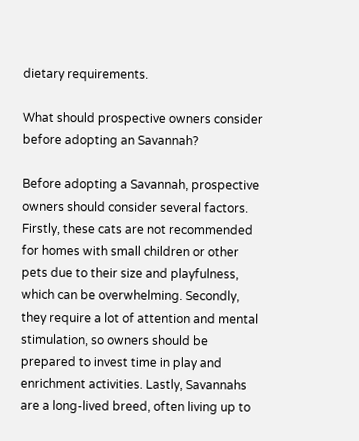dietary requirements.

What should prospective owners consider before adopting an Savannah?

Before adopting a Savannah, prospective owners should consider several factors. Firstly, these cats are not recommended for homes with small children or other pets due to their size and playfulness, which can be overwhelming. Secondly, they require a lot of attention and mental stimulation, so owners should be prepared to invest time in play and enrichment activities. Lastly, Savannahs are a long-lived breed, often living up to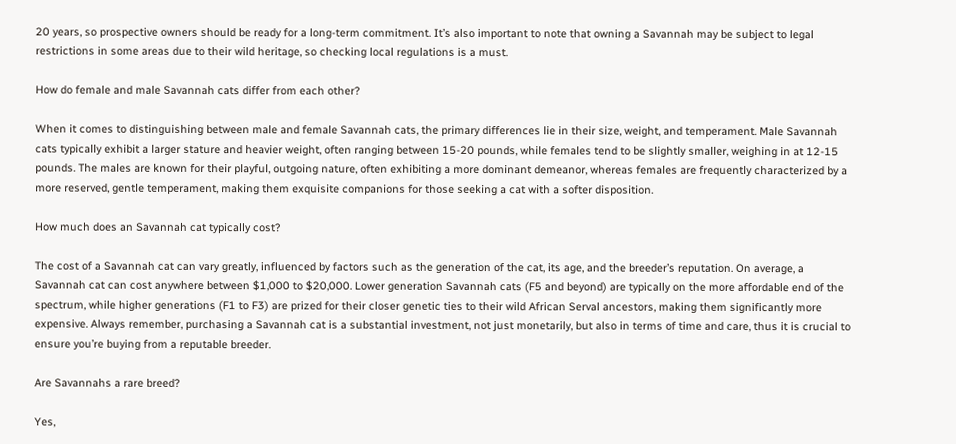20 years, so prospective owners should be ready for a long-term commitment. It’s also important to note that owning a Savannah may be subject to legal restrictions in some areas due to their wild heritage, so checking local regulations is a must.

How do female and male Savannah cats differ from each other?

When it comes to distinguishing between male and female Savannah cats, the primary differences lie in their size, weight, and temperament. Male Savannah cats typically exhibit a larger stature and heavier weight, often ranging between 15-20 pounds, while females tend to be slightly smaller, weighing in at 12-15 pounds. The males are known for their playful, outgoing nature, often exhibiting a more dominant demeanor, whereas females are frequently characterized by a more reserved, gentle temperament, making them exquisite companions for those seeking a cat with a softer disposition.

How much does an Savannah cat typically cost?

The cost of a Savannah cat can vary greatly, influenced by factors such as the generation of the cat, its age, and the breeder’s reputation. On average, a Savannah cat can cost anywhere between $1,000 to $20,000. Lower generation Savannah cats (F5 and beyond) are typically on the more affordable end of the spectrum, while higher generations (F1 to F3) are prized for their closer genetic ties to their wild African Serval ancestors, making them significantly more expensive. Always remember, purchasing a Savannah cat is a substantial investment, not just monetarily, but also in terms of time and care, thus it is crucial to ensure you’re buying from a reputable breeder.

Are Savannahs a rare breed?

Yes,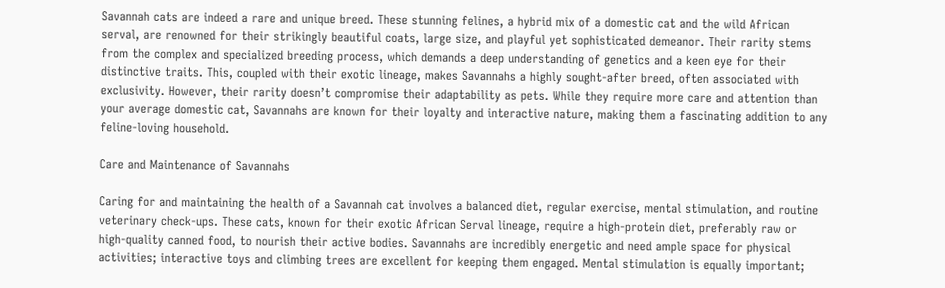Savannah cats are indeed a rare and unique breed. These stunning felines, a hybrid mix of a domestic cat and the wild African serval, are renowned for their strikingly beautiful coats, large size, and playful yet sophisticated demeanor. Their rarity stems from the complex and specialized breeding process, which demands a deep understanding of genetics and a keen eye for their distinctive traits. This, coupled with their exotic lineage, makes Savannahs a highly sought-after breed, often associated with exclusivity. However, their rarity doesn’t compromise their adaptability as pets. While they require more care and attention than your average domestic cat, Savannahs are known for their loyalty and interactive nature, making them a fascinating addition to any feline-loving household.

Care and Maintenance of Savannahs

Caring for and maintaining the health of a Savannah cat involves a balanced diet, regular exercise, mental stimulation, and routine veterinary check-ups. These cats, known for their exotic African Serval lineage, require a high-protein diet, preferably raw or high-quality canned food, to nourish their active bodies. Savannahs are incredibly energetic and need ample space for physical activities; interactive toys and climbing trees are excellent for keeping them engaged. Mental stimulation is equally important;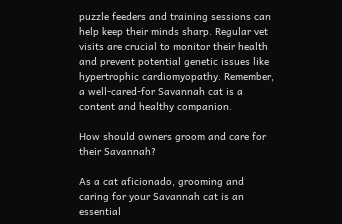puzzle feeders and training sessions can help keep their minds sharp. Regular vet visits are crucial to monitor their health and prevent potential genetic issues like hypertrophic cardiomyopathy. Remember, a well-cared-for Savannah cat is a content and healthy companion.

How should owners groom and care for their Savannah?

As a cat aficionado, grooming and caring for your Savannah cat is an essential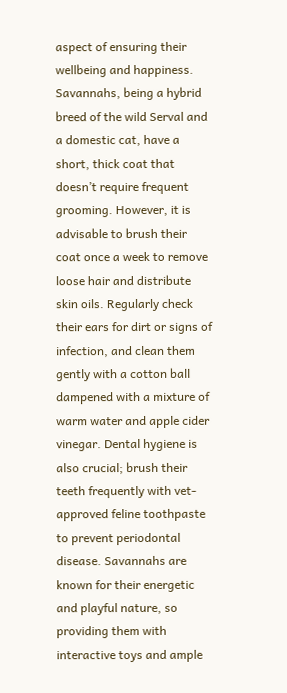aspect of ensuring their wellbeing and happiness. Savannahs, being a hybrid breed of the wild Serval and a domestic cat, have a short, thick coat that doesn’t require frequent grooming. However, it is advisable to brush their coat once a week to remove loose hair and distribute skin oils. Regularly check their ears for dirt or signs of infection, and clean them gently with a cotton ball dampened with a mixture of warm water and apple cider vinegar. Dental hygiene is also crucial; brush their teeth frequently with vet-approved feline toothpaste to prevent periodontal disease. Savannahs are known for their energetic and playful nature, so providing them with interactive toys and ample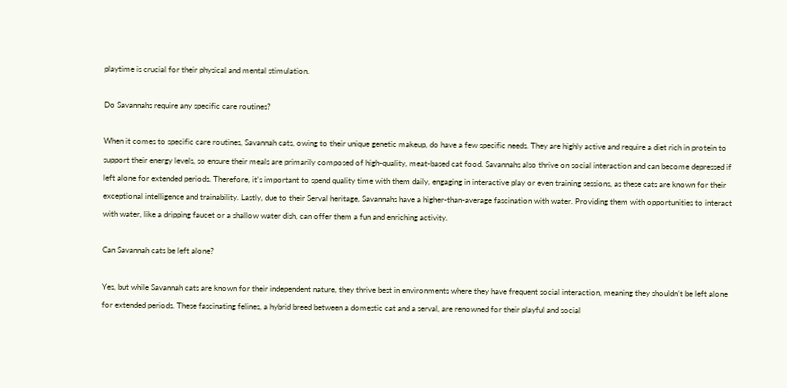playtime is crucial for their physical and mental stimulation.

Do Savannahs require any specific care routines?

When it comes to specific care routines, Savannah cats, owing to their unique genetic makeup, do have a few specific needs. They are highly active and require a diet rich in protein to support their energy levels, so ensure their meals are primarily composed of high-quality, meat-based cat food. Savannahs also thrive on social interaction and can become depressed if left alone for extended periods. Therefore, it’s important to spend quality time with them daily, engaging in interactive play or even training sessions, as these cats are known for their exceptional intelligence and trainability. Lastly, due to their Serval heritage, Savannahs have a higher-than-average fascination with water. Providing them with opportunities to interact with water, like a dripping faucet or a shallow water dish, can offer them a fun and enriching activity.

Can Savannah cats be left alone?

Yes, but while Savannah cats are known for their independent nature, they thrive best in environments where they have frequent social interaction, meaning they shouldn’t be left alone for extended periods. These fascinating felines, a hybrid breed between a domestic cat and a serval, are renowned for their playful and social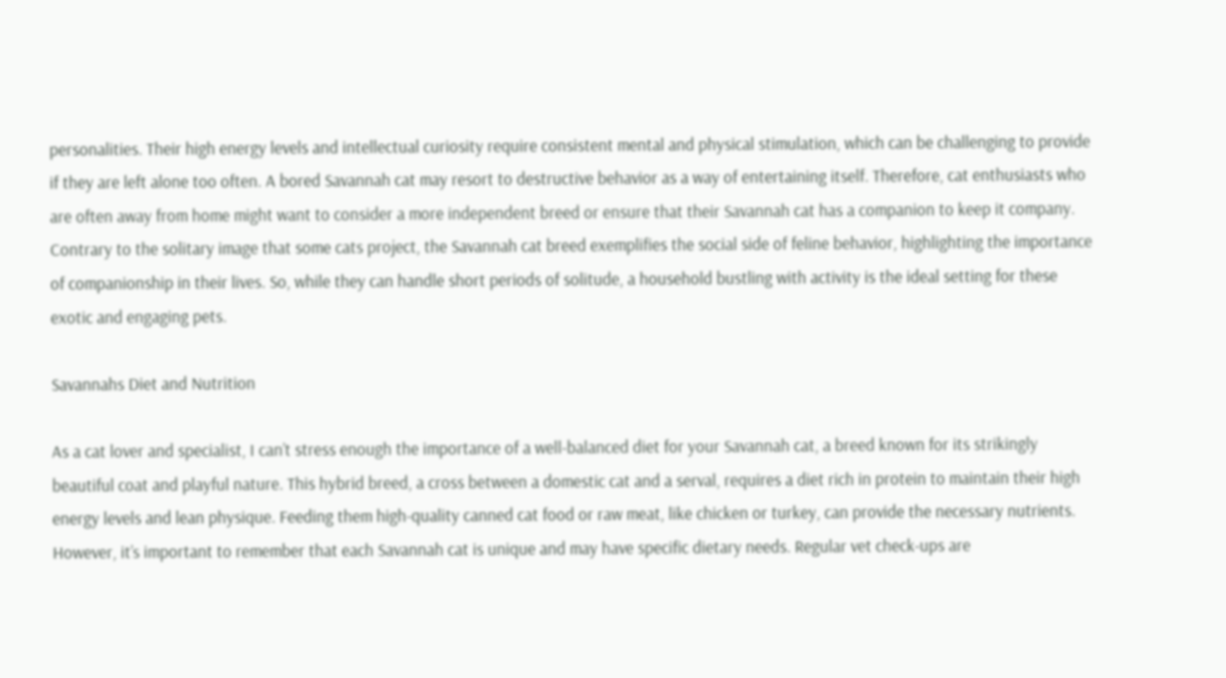personalities. Their high energy levels and intellectual curiosity require consistent mental and physical stimulation, which can be challenging to provide if they are left alone too often. A bored Savannah cat may resort to destructive behavior as a way of entertaining itself. Therefore, cat enthusiasts who are often away from home might want to consider a more independent breed or ensure that their Savannah cat has a companion to keep it company. Contrary to the solitary image that some cats project, the Savannah cat breed exemplifies the social side of feline behavior, highlighting the importance of companionship in their lives. So, while they can handle short periods of solitude, a household bustling with activity is the ideal setting for these exotic and engaging pets.

Savannahs Diet and Nutrition

As a cat lover and specialist, I can’t stress enough the importance of a well-balanced diet for your Savannah cat, a breed known for its strikingly beautiful coat and playful nature. This hybrid breed, a cross between a domestic cat and a serval, requires a diet rich in protein to maintain their high energy levels and lean physique. Feeding them high-quality canned cat food or raw meat, like chicken or turkey, can provide the necessary nutrients. However, it’s important to remember that each Savannah cat is unique and may have specific dietary needs. Regular vet check-ups are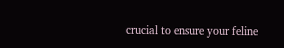crucial to ensure your feline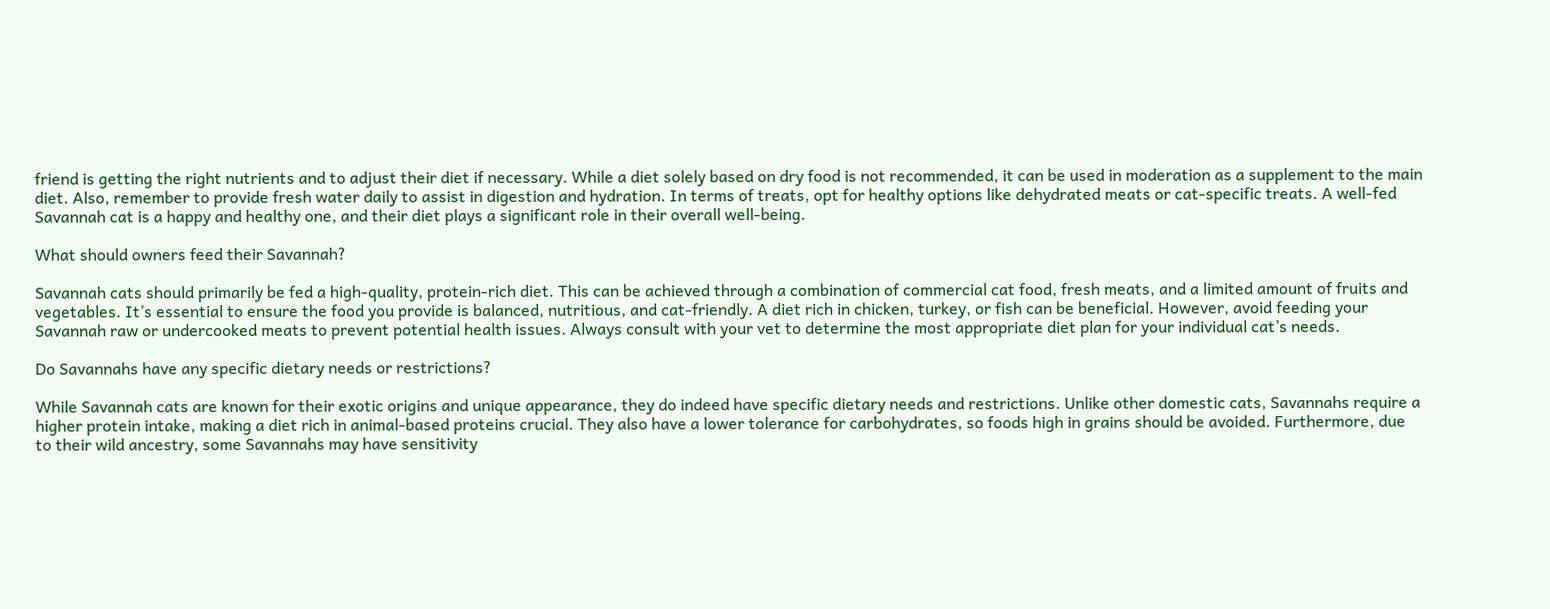friend is getting the right nutrients and to adjust their diet if necessary. While a diet solely based on dry food is not recommended, it can be used in moderation as a supplement to the main diet. Also, remember to provide fresh water daily to assist in digestion and hydration. In terms of treats, opt for healthy options like dehydrated meats or cat-specific treats. A well-fed Savannah cat is a happy and healthy one, and their diet plays a significant role in their overall well-being.

What should owners feed their Savannah?

Savannah cats should primarily be fed a high-quality, protein-rich diet. This can be achieved through a combination of commercial cat food, fresh meats, and a limited amount of fruits and vegetables. It’s essential to ensure the food you provide is balanced, nutritious, and cat-friendly. A diet rich in chicken, turkey, or fish can be beneficial. However, avoid feeding your Savannah raw or undercooked meats to prevent potential health issues. Always consult with your vet to determine the most appropriate diet plan for your individual cat’s needs.

Do Savannahs have any specific dietary needs or restrictions?

While Savannah cats are known for their exotic origins and unique appearance, they do indeed have specific dietary needs and restrictions. Unlike other domestic cats, Savannahs require a higher protein intake, making a diet rich in animal-based proteins crucial. They also have a lower tolerance for carbohydrates, so foods high in grains should be avoided. Furthermore, due to their wild ancestry, some Savannahs may have sensitivity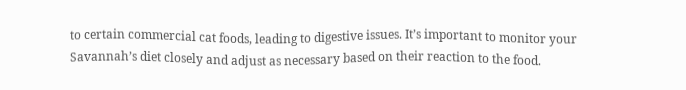to certain commercial cat foods, leading to digestive issues. It’s important to monitor your Savannah’s diet closely and adjust as necessary based on their reaction to the food.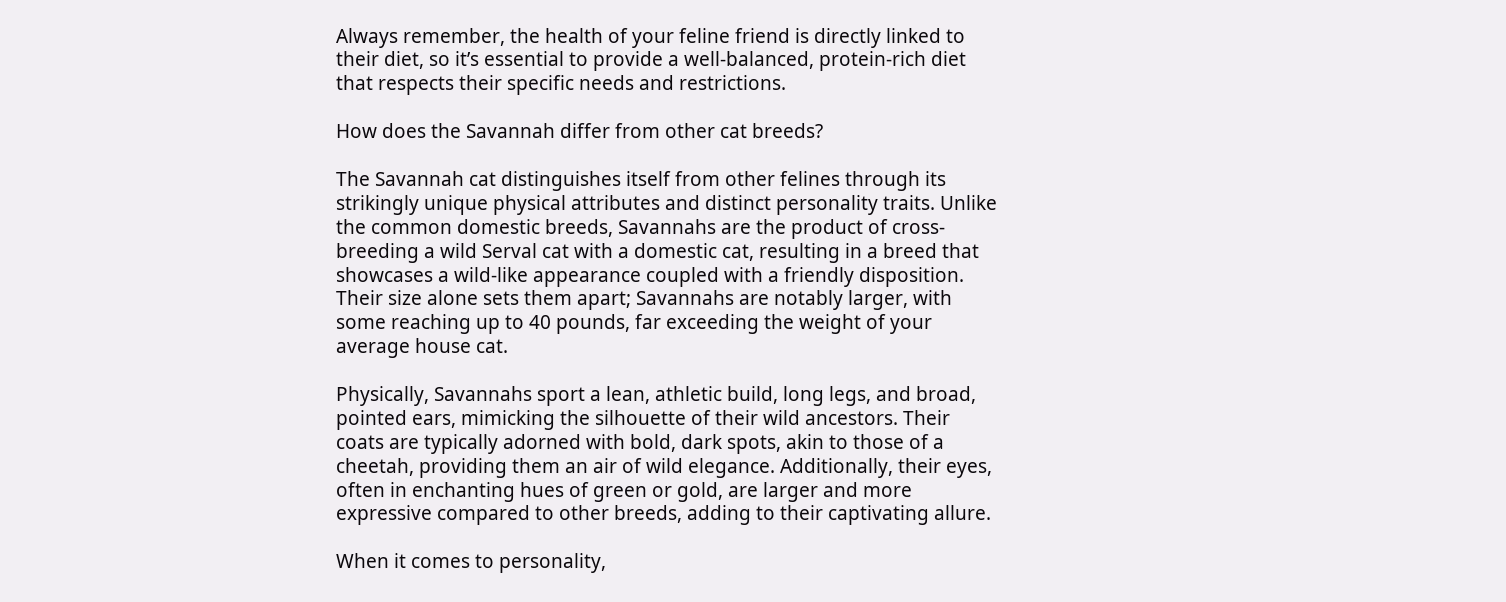Always remember, the health of your feline friend is directly linked to their diet, so it’s essential to provide a well-balanced, protein-rich diet that respects their specific needs and restrictions.

How does the Savannah differ from other cat breeds?

The Savannah cat distinguishes itself from other felines through its strikingly unique physical attributes and distinct personality traits. Unlike the common domestic breeds, Savannahs are the product of cross-breeding a wild Serval cat with a domestic cat, resulting in a breed that showcases a wild-like appearance coupled with a friendly disposition. Their size alone sets them apart; Savannahs are notably larger, with some reaching up to 40 pounds, far exceeding the weight of your average house cat.

Physically, Savannahs sport a lean, athletic build, long legs, and broad, pointed ears, mimicking the silhouette of their wild ancestors. Their coats are typically adorned with bold, dark spots, akin to those of a cheetah, providing them an air of wild elegance. Additionally, their eyes, often in enchanting hues of green or gold, are larger and more expressive compared to other breeds, adding to their captivating allure.

When it comes to personality,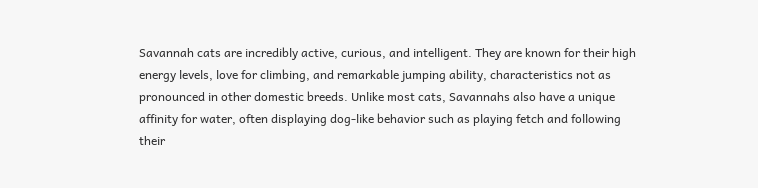Savannah cats are incredibly active, curious, and intelligent. They are known for their high energy levels, love for climbing, and remarkable jumping ability, characteristics not as pronounced in other domestic breeds. Unlike most cats, Savannahs also have a unique affinity for water, often displaying dog-like behavior such as playing fetch and following their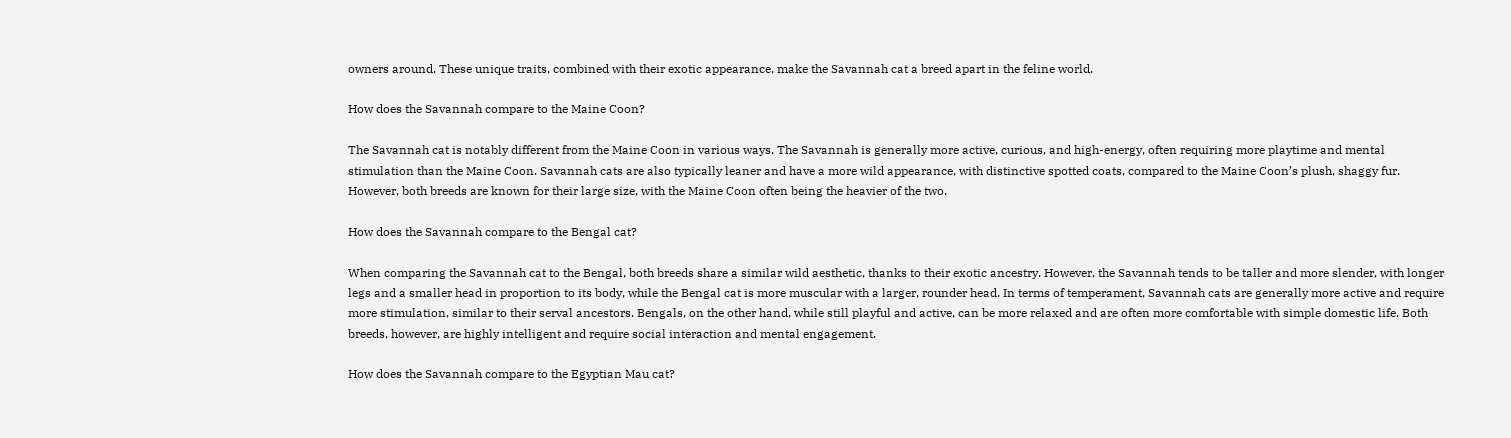owners around. These unique traits, combined with their exotic appearance, make the Savannah cat a breed apart in the feline world.

How does the Savannah compare to the Maine Coon?

The Savannah cat is notably different from the Maine Coon in various ways. The Savannah is generally more active, curious, and high-energy, often requiring more playtime and mental stimulation than the Maine Coon. Savannah cats are also typically leaner and have a more wild appearance, with distinctive spotted coats, compared to the Maine Coon’s plush, shaggy fur. However, both breeds are known for their large size, with the Maine Coon often being the heavier of the two.

How does the Savannah compare to the Bengal cat?

When comparing the Savannah cat to the Bengal, both breeds share a similar wild aesthetic, thanks to their exotic ancestry. However, the Savannah tends to be taller and more slender, with longer legs and a smaller head in proportion to its body, while the Bengal cat is more muscular with a larger, rounder head. In terms of temperament, Savannah cats are generally more active and require more stimulation, similar to their serval ancestors. Bengals, on the other hand, while still playful and active, can be more relaxed and are often more comfortable with simple domestic life. Both breeds, however, are highly intelligent and require social interaction and mental engagement.

How does the Savannah compare to the Egyptian Mau cat?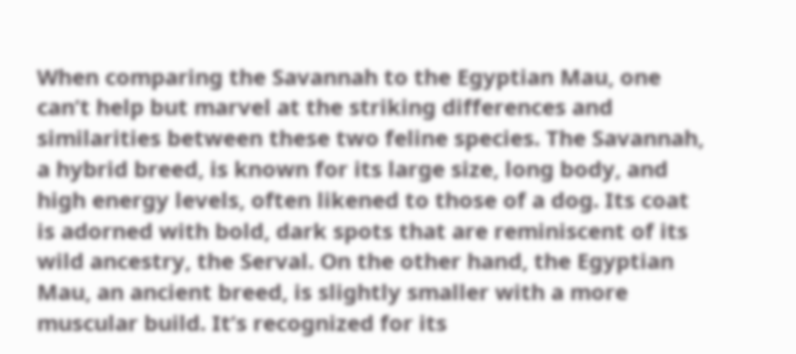When comparing the Savannah to the Egyptian Mau, one can’t help but marvel at the striking differences and similarities between these two feline species. The Savannah, a hybrid breed, is known for its large size, long body, and high energy levels, often likened to those of a dog. Its coat is adorned with bold, dark spots that are reminiscent of its wild ancestry, the Serval. On the other hand, the Egyptian Mau, an ancient breed, is slightly smaller with a more muscular build. It’s recognized for its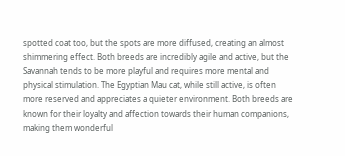spotted coat too, but the spots are more diffused, creating an almost shimmering effect. Both breeds are incredibly agile and active, but the Savannah tends to be more playful and requires more mental and physical stimulation. The Egyptian Mau cat, while still active, is often more reserved and appreciates a quieter environment. Both breeds are known for their loyalty and affection towards their human companions, making them wonderful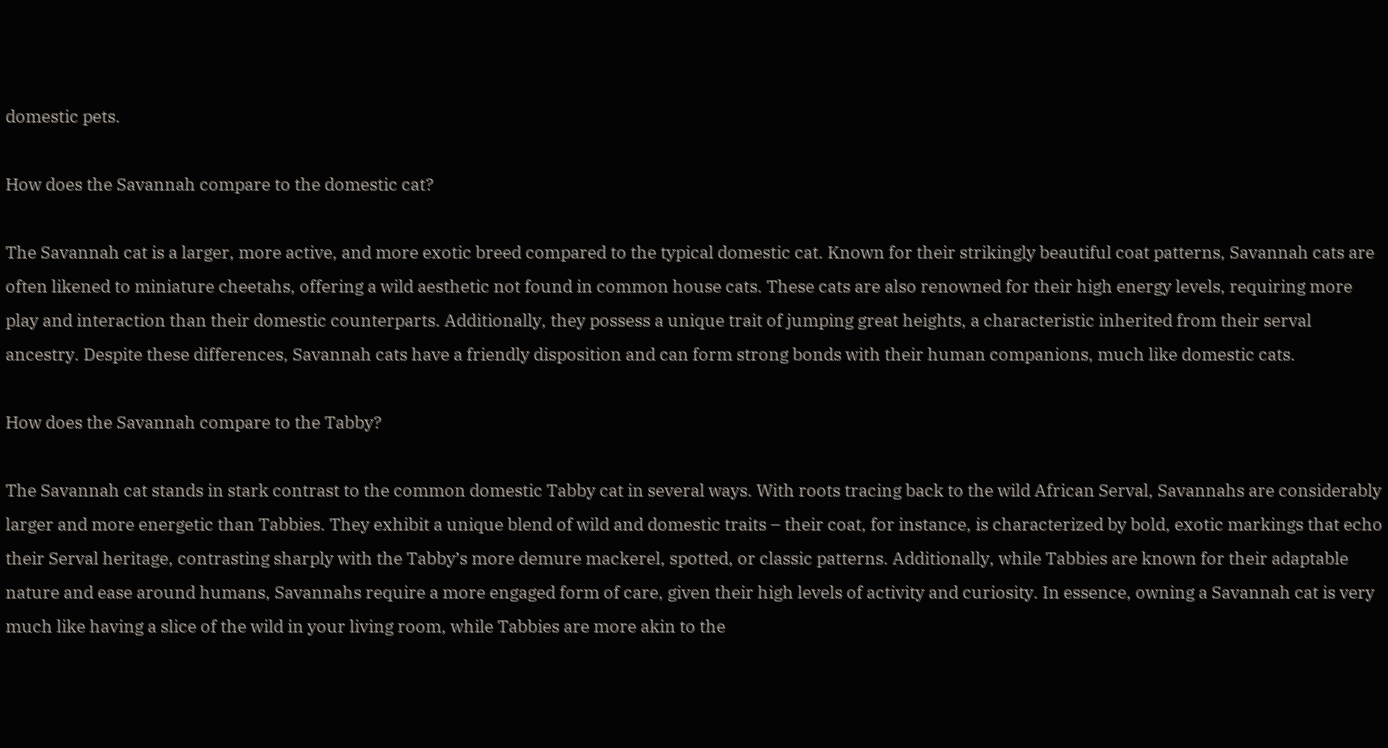domestic pets.

How does the Savannah compare to the domestic cat?

The Savannah cat is a larger, more active, and more exotic breed compared to the typical domestic cat. Known for their strikingly beautiful coat patterns, Savannah cats are often likened to miniature cheetahs, offering a wild aesthetic not found in common house cats. These cats are also renowned for their high energy levels, requiring more play and interaction than their domestic counterparts. Additionally, they possess a unique trait of jumping great heights, a characteristic inherited from their serval ancestry. Despite these differences, Savannah cats have a friendly disposition and can form strong bonds with their human companions, much like domestic cats.

How does the Savannah compare to the Tabby?

The Savannah cat stands in stark contrast to the common domestic Tabby cat in several ways. With roots tracing back to the wild African Serval, Savannahs are considerably larger and more energetic than Tabbies. They exhibit a unique blend of wild and domestic traits – their coat, for instance, is characterized by bold, exotic markings that echo their Serval heritage, contrasting sharply with the Tabby’s more demure mackerel, spotted, or classic patterns. Additionally, while Tabbies are known for their adaptable nature and ease around humans, Savannahs require a more engaged form of care, given their high levels of activity and curiosity. In essence, owning a Savannah cat is very much like having a slice of the wild in your living room, while Tabbies are more akin to the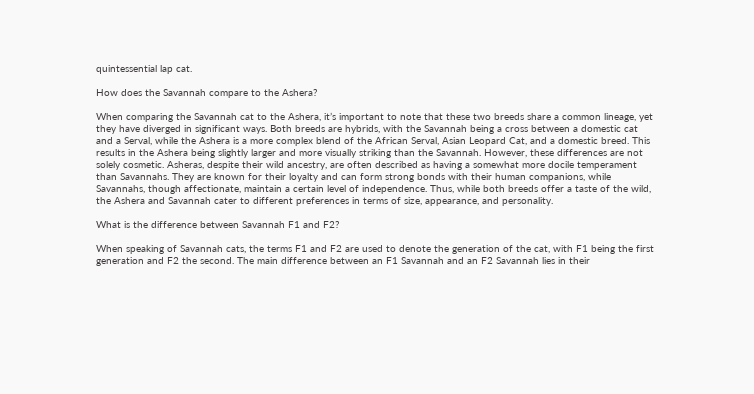quintessential lap cat.

How does the Savannah compare to the Ashera?

When comparing the Savannah cat to the Ashera, it’s important to note that these two breeds share a common lineage, yet they have diverged in significant ways. Both breeds are hybrids, with the Savannah being a cross between a domestic cat and a Serval, while the Ashera is a more complex blend of the African Serval, Asian Leopard Cat, and a domestic breed. This results in the Ashera being slightly larger and more visually striking than the Savannah. However, these differences are not solely cosmetic. Asheras, despite their wild ancestry, are often described as having a somewhat more docile temperament than Savannahs. They are known for their loyalty and can form strong bonds with their human companions, while Savannahs, though affectionate, maintain a certain level of independence. Thus, while both breeds offer a taste of the wild, the Ashera and Savannah cater to different preferences in terms of size, appearance, and personality.

What is the difference between Savannah F1 and F2?

When speaking of Savannah cats, the terms F1 and F2 are used to denote the generation of the cat, with F1 being the first generation and F2 the second. The main difference between an F1 Savannah and an F2 Savannah lies in their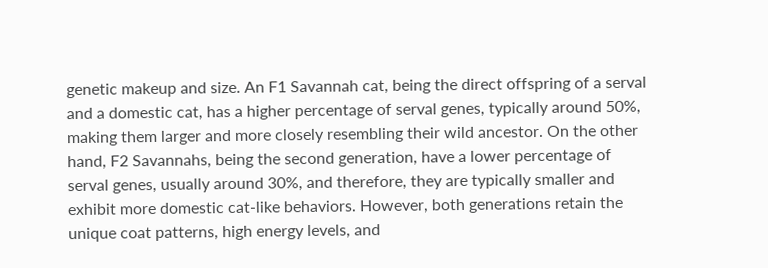genetic makeup and size. An F1 Savannah cat, being the direct offspring of a serval and a domestic cat, has a higher percentage of serval genes, typically around 50%, making them larger and more closely resembling their wild ancestor. On the other hand, F2 Savannahs, being the second generation, have a lower percentage of serval genes, usually around 30%, and therefore, they are typically smaller and exhibit more domestic cat-like behaviors. However, both generations retain the unique coat patterns, high energy levels, and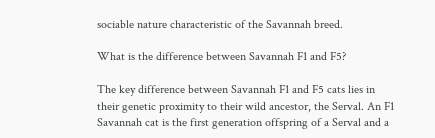sociable nature characteristic of the Savannah breed.

What is the difference between Savannah F1 and F5?

The key difference between Savannah F1 and F5 cats lies in their genetic proximity to their wild ancestor, the Serval. An F1 Savannah cat is the first generation offspring of a Serval and a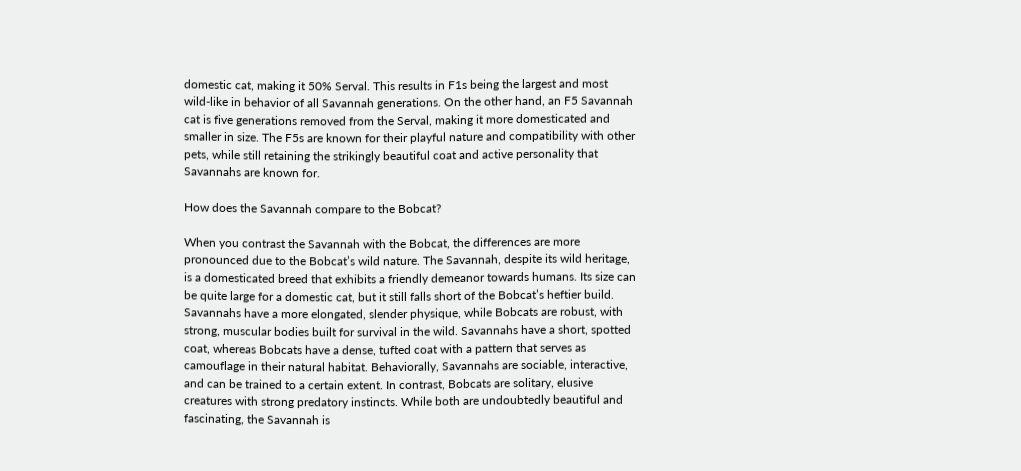domestic cat, making it 50% Serval. This results in F1s being the largest and most wild-like in behavior of all Savannah generations. On the other hand, an F5 Savannah cat is five generations removed from the Serval, making it more domesticated and smaller in size. The F5s are known for their playful nature and compatibility with other pets, while still retaining the strikingly beautiful coat and active personality that Savannahs are known for.

How does the Savannah compare to the Bobcat?

When you contrast the Savannah with the Bobcat, the differences are more pronounced due to the Bobcat’s wild nature. The Savannah, despite its wild heritage, is a domesticated breed that exhibits a friendly demeanor towards humans. Its size can be quite large for a domestic cat, but it still falls short of the Bobcat’s heftier build. Savannahs have a more elongated, slender physique, while Bobcats are robust, with strong, muscular bodies built for survival in the wild. Savannahs have a short, spotted coat, whereas Bobcats have a dense, tufted coat with a pattern that serves as camouflage in their natural habitat. Behaviorally, Savannahs are sociable, interactive, and can be trained to a certain extent. In contrast, Bobcats are solitary, elusive creatures with strong predatory instincts. While both are undoubtedly beautiful and fascinating, the Savannah is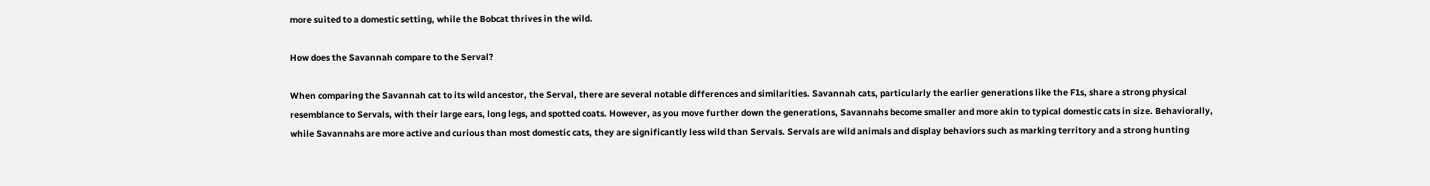more suited to a domestic setting, while the Bobcat thrives in the wild.

How does the Savannah compare to the Serval?

When comparing the Savannah cat to its wild ancestor, the Serval, there are several notable differences and similarities. Savannah cats, particularly the earlier generations like the F1s, share a strong physical resemblance to Servals, with their large ears, long legs, and spotted coats. However, as you move further down the generations, Savannahs become smaller and more akin to typical domestic cats in size. Behaviorally, while Savannahs are more active and curious than most domestic cats, they are significantly less wild than Servals. Servals are wild animals and display behaviors such as marking territory and a strong hunting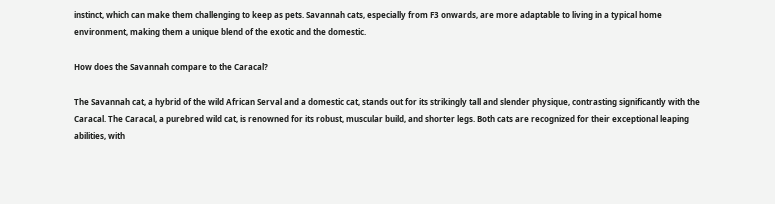instinct, which can make them challenging to keep as pets. Savannah cats, especially from F3 onwards, are more adaptable to living in a typical home environment, making them a unique blend of the exotic and the domestic.

How does the Savannah compare to the Caracal?

The Savannah cat, a hybrid of the wild African Serval and a domestic cat, stands out for its strikingly tall and slender physique, contrasting significantly with the Caracal. The Caracal, a purebred wild cat, is renowned for its robust, muscular build, and shorter legs. Both cats are recognized for their exceptional leaping abilities, with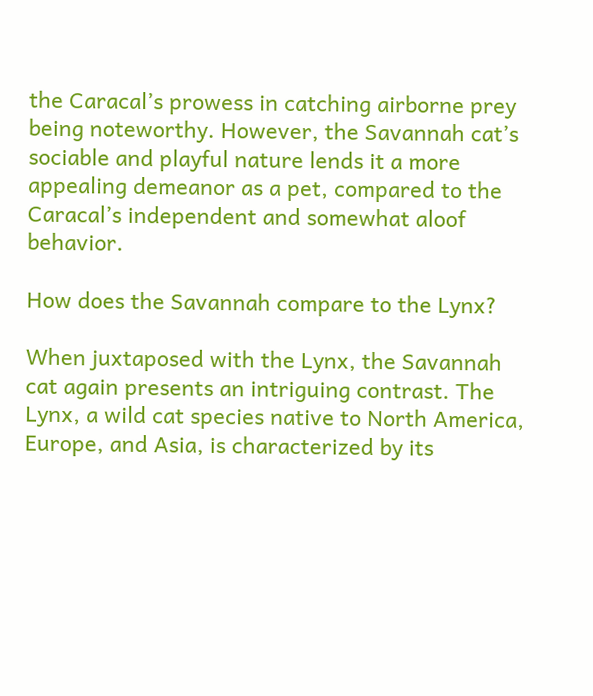the Caracal’s prowess in catching airborne prey being noteworthy. However, the Savannah cat’s sociable and playful nature lends it a more appealing demeanor as a pet, compared to the Caracal’s independent and somewhat aloof behavior.

How does the Savannah compare to the Lynx?

When juxtaposed with the Lynx, the Savannah cat again presents an intriguing contrast. The Lynx, a wild cat species native to North America, Europe, and Asia, is characterized by its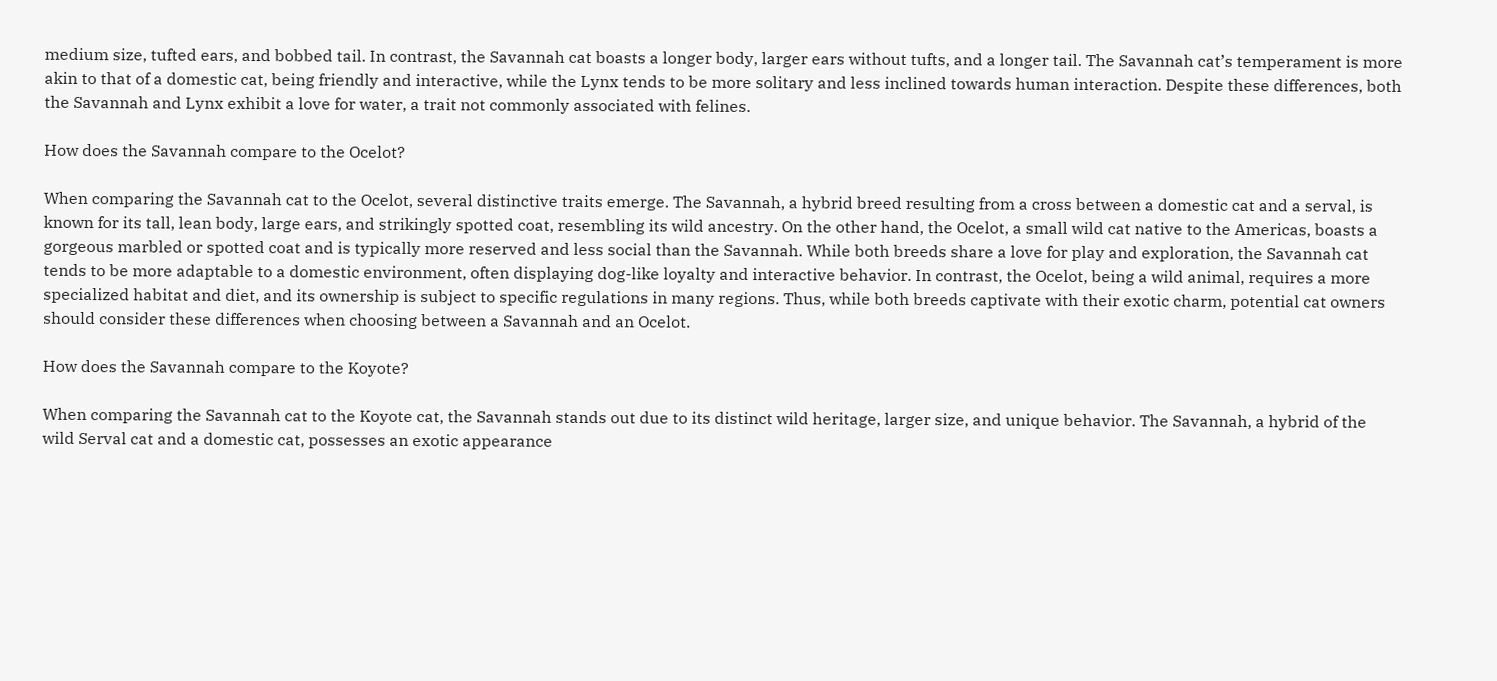medium size, tufted ears, and bobbed tail. In contrast, the Savannah cat boasts a longer body, larger ears without tufts, and a longer tail. The Savannah cat’s temperament is more akin to that of a domestic cat, being friendly and interactive, while the Lynx tends to be more solitary and less inclined towards human interaction. Despite these differences, both the Savannah and Lynx exhibit a love for water, a trait not commonly associated with felines.

How does the Savannah compare to the Ocelot?

When comparing the Savannah cat to the Ocelot, several distinctive traits emerge. The Savannah, a hybrid breed resulting from a cross between a domestic cat and a serval, is known for its tall, lean body, large ears, and strikingly spotted coat, resembling its wild ancestry. On the other hand, the Ocelot, a small wild cat native to the Americas, boasts a gorgeous marbled or spotted coat and is typically more reserved and less social than the Savannah. While both breeds share a love for play and exploration, the Savannah cat tends to be more adaptable to a domestic environment, often displaying dog-like loyalty and interactive behavior. In contrast, the Ocelot, being a wild animal, requires a more specialized habitat and diet, and its ownership is subject to specific regulations in many regions. Thus, while both breeds captivate with their exotic charm, potential cat owners should consider these differences when choosing between a Savannah and an Ocelot.

How does the Savannah compare to the Koyote?

When comparing the Savannah cat to the Koyote cat, the Savannah stands out due to its distinct wild heritage, larger size, and unique behavior. The Savannah, a hybrid of the wild Serval cat and a domestic cat, possesses an exotic appearance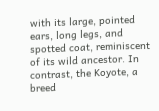with its large, pointed ears, long legs, and spotted coat, reminiscent of its wild ancestor. In contrast, the Koyote, a breed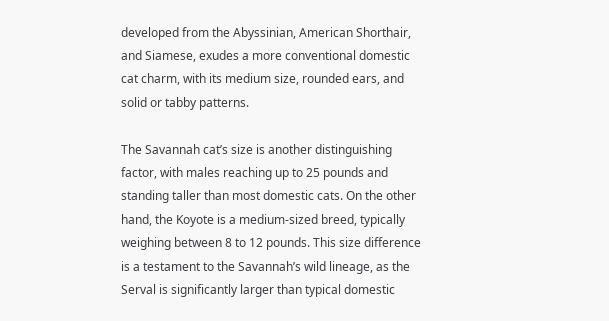developed from the Abyssinian, American Shorthair, and Siamese, exudes a more conventional domestic cat charm, with its medium size, rounded ears, and solid or tabby patterns.

The Savannah cat’s size is another distinguishing factor, with males reaching up to 25 pounds and standing taller than most domestic cats. On the other hand, the Koyote is a medium-sized breed, typically weighing between 8 to 12 pounds. This size difference is a testament to the Savannah’s wild lineage, as the Serval is significantly larger than typical domestic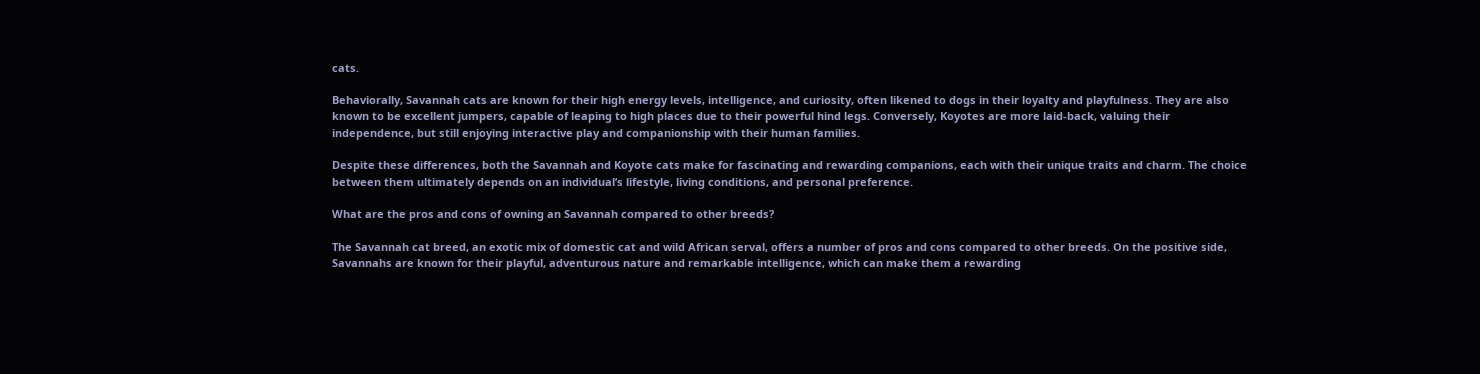cats.

Behaviorally, Savannah cats are known for their high energy levels, intelligence, and curiosity, often likened to dogs in their loyalty and playfulness. They are also known to be excellent jumpers, capable of leaping to high places due to their powerful hind legs. Conversely, Koyotes are more laid-back, valuing their independence, but still enjoying interactive play and companionship with their human families.

Despite these differences, both the Savannah and Koyote cats make for fascinating and rewarding companions, each with their unique traits and charm. The choice between them ultimately depends on an individual’s lifestyle, living conditions, and personal preference.

What are the pros and cons of owning an Savannah compared to other breeds?

The Savannah cat breed, an exotic mix of domestic cat and wild African serval, offers a number of pros and cons compared to other breeds. On the positive side, Savannahs are known for their playful, adventurous nature and remarkable intelligence, which can make them a rewarding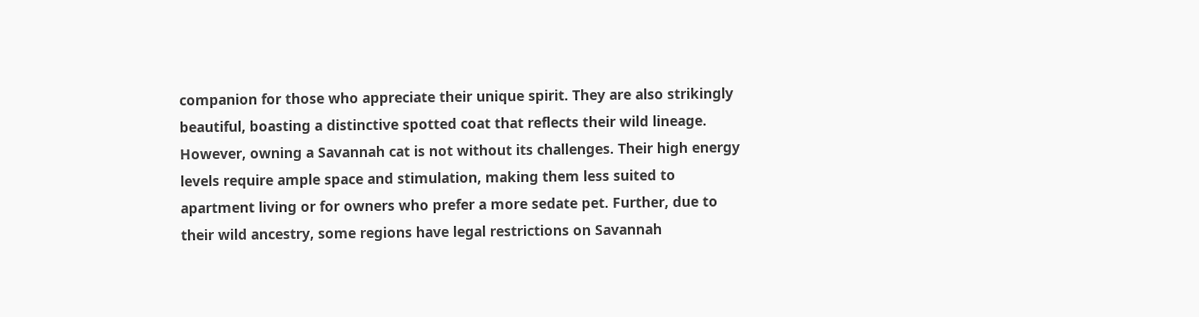companion for those who appreciate their unique spirit. They are also strikingly beautiful, boasting a distinctive spotted coat that reflects their wild lineage. However, owning a Savannah cat is not without its challenges. Their high energy levels require ample space and stimulation, making them less suited to apartment living or for owners who prefer a more sedate pet. Further, due to their wild ancestry, some regions have legal restrictions on Savannah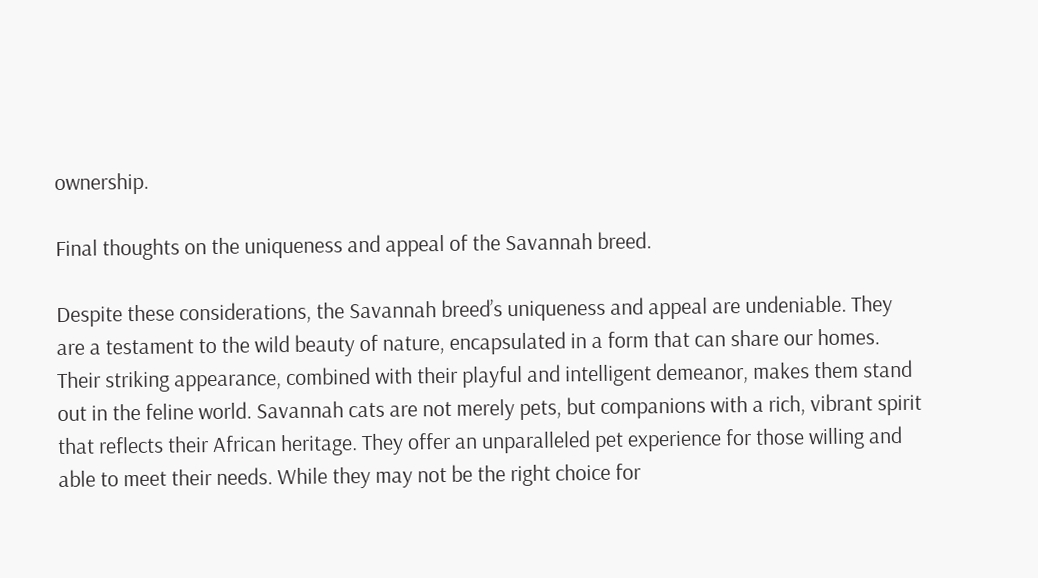ownership.

Final thoughts on the uniqueness and appeal of the Savannah breed.

Despite these considerations, the Savannah breed’s uniqueness and appeal are undeniable. They are a testament to the wild beauty of nature, encapsulated in a form that can share our homes. Their striking appearance, combined with their playful and intelligent demeanor, makes them stand out in the feline world. Savannah cats are not merely pets, but companions with a rich, vibrant spirit that reflects their African heritage. They offer an unparalleled pet experience for those willing and able to meet their needs. While they may not be the right choice for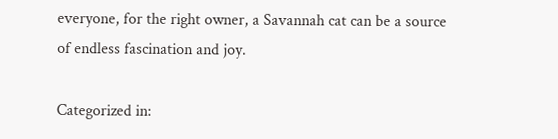everyone, for the right owner, a Savannah cat can be a source of endless fascination and joy.

Categorized in: